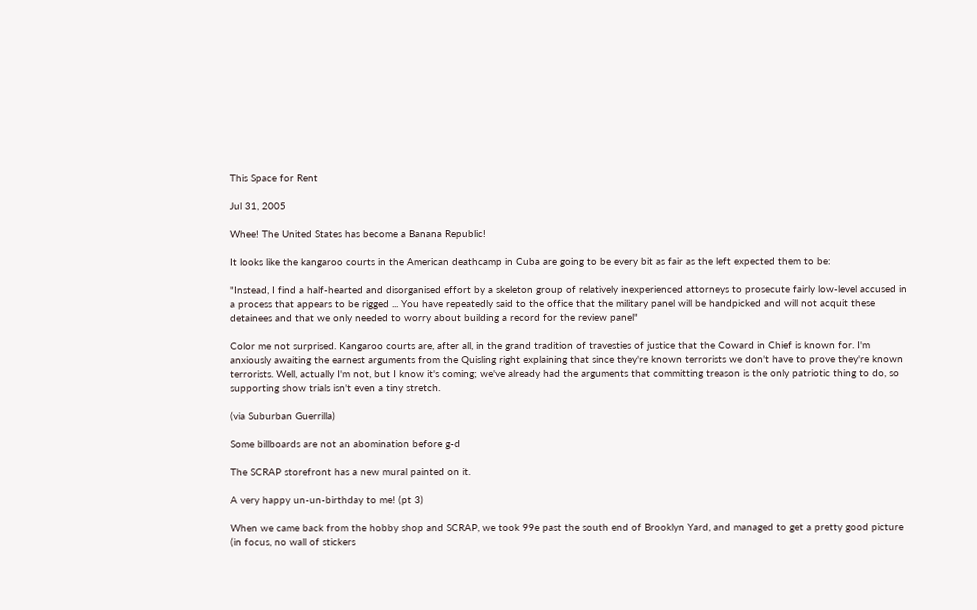This Space for Rent

Jul 31, 2005

Whee! The United States has become a Banana Republic!

It looks like the kangaroo courts in the American deathcamp in Cuba are going to be every bit as fair as the left expected them to be:

"Instead, I find a half-hearted and disorganised effort by a skeleton group of relatively inexperienced attorneys to prosecute fairly low-level accused in a process that appears to be rigged ... You have repeatedly said to the office that the military panel will be handpicked and will not acquit these detainees and that we only needed to worry about building a record for the review panel"

Color me not surprised. Kangaroo courts are, after all, in the grand tradition of travesties of justice that the Coward in Chief is known for. I'm anxiously awaiting the earnest arguments from the Quisling right explaining that since they're known terrorists we don't have to prove they're known terrorists. Well, actually I'm not, but I know it's coming; we've already had the arguments that committing treason is the only patriotic thing to do, so supporting show trials isn't even a tiny stretch.

(via Suburban Guerrilla)

Some billboards are not an abomination before g-d

The SCRAP storefront has a new mural painted on it.

A very happy un-un-birthday to me! (pt 3)

When we came back from the hobby shop and SCRAP, we took 99e past the south end of Brooklyn Yard, and managed to get a pretty good picture (in focus, no wall of stickers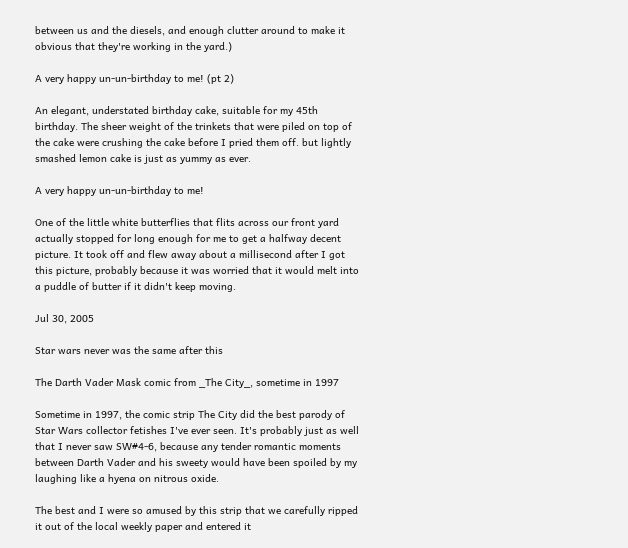between us and the diesels, and enough clutter around to make it obvious that they're working in the yard.)

A very happy un-un-birthday to me! (pt 2)

An elegant, understated birthday cake, suitable for my 45th birthday. The sheer weight of the trinkets that were piled on top of the cake were crushing the cake before I pried them off. but lightly smashed lemon cake is just as yummy as ever.

A very happy un-un-birthday to me!

One of the little white butterflies that flits across our front yard actually stopped for long enough for me to get a halfway decent picture. It took off and flew away about a millisecond after I got this picture, probably because it was worried that it would melt into a puddle of butter if it didn't keep moving.

Jul 30, 2005

Star wars never was the same after this

The Darth Vader Mask comic from _The City_, sometime in 1997

Sometime in 1997, the comic strip The City did the best parody of Star Wars collector fetishes I've ever seen. It's probably just as well that I never saw SW#4-6, because any tender romantic moments between Darth Vader and his sweety would have been spoiled by my laughing like a hyena on nitrous oxide.

The best and I were so amused by this strip that we carefully ripped it out of the local weekly paper and entered it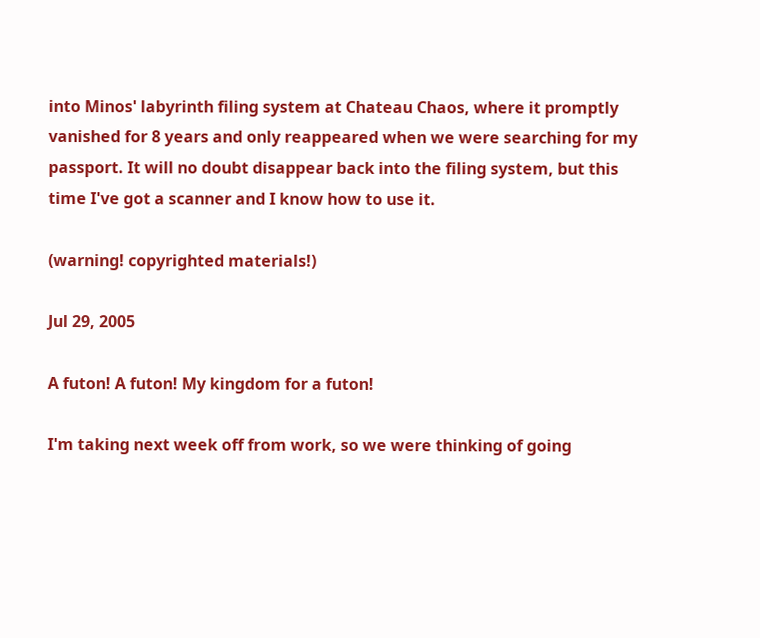into Minos' labyrinth filing system at Chateau Chaos, where it promptly vanished for 8 years and only reappeared when we were searching for my passport. It will no doubt disappear back into the filing system, but this time I've got a scanner and I know how to use it.

(warning! copyrighted materials!)

Jul 29, 2005

A futon! A futon! My kingdom for a futon!

I'm taking next week off from work, so we were thinking of going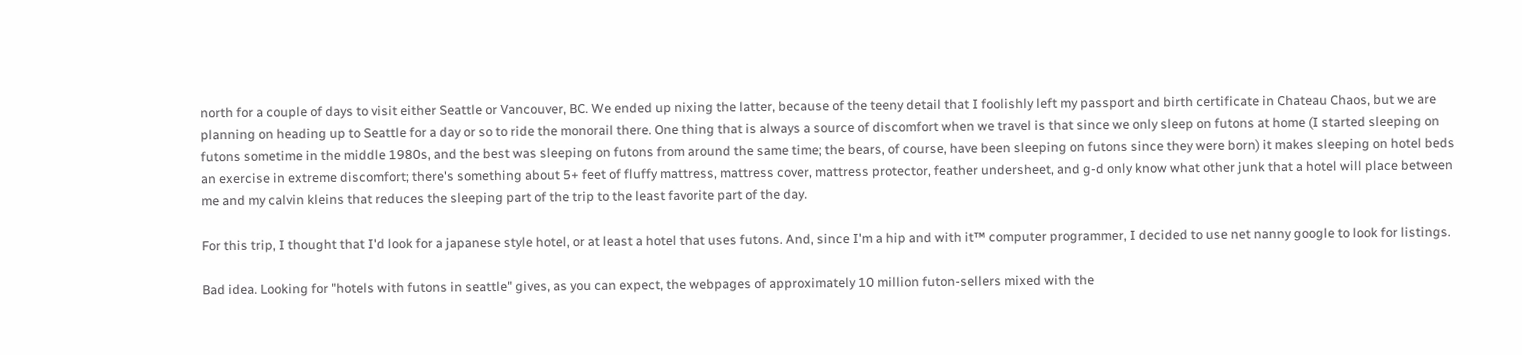north for a couple of days to visit either Seattle or Vancouver, BC. We ended up nixing the latter, because of the teeny detail that I foolishly left my passport and birth certificate in Chateau Chaos, but we are planning on heading up to Seattle for a day or so to ride the monorail there. One thing that is always a source of discomfort when we travel is that since we only sleep on futons at home (I started sleeping on futons sometime in the middle 1980s, and the best was sleeping on futons from around the same time; the bears, of course, have been sleeping on futons since they were born) it makes sleeping on hotel beds an exercise in extreme discomfort; there's something about 5+ feet of fluffy mattress, mattress cover, mattress protector, feather undersheet, and g-d only know what other junk that a hotel will place between me and my calvin kleins that reduces the sleeping part of the trip to the least favorite part of the day.

For this trip, I thought that I'd look for a japanese style hotel, or at least a hotel that uses futons. And, since I'm a hip and with it™ computer programmer, I decided to use net nanny google to look for listings.

Bad idea. Looking for "hotels with futons in seattle" gives, as you can expect, the webpages of approximately 10 million futon-sellers mixed with the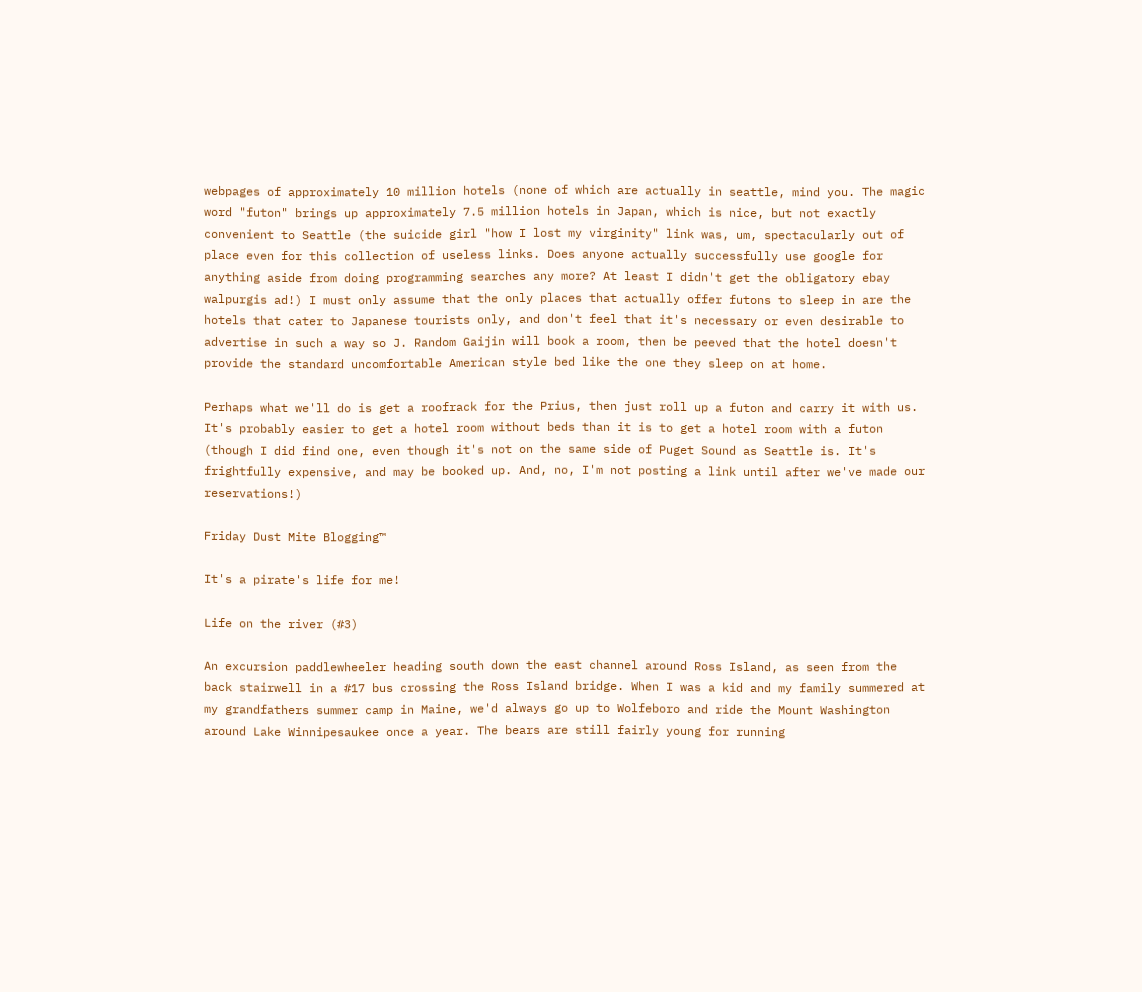webpages of approximately 10 million hotels (none of which are actually in seattle, mind you. The magic word "futon" brings up approximately 7.5 million hotels in Japan, which is nice, but not exactly convenient to Seattle (the suicide girl "how I lost my virginity" link was, um, spectacularly out of place even for this collection of useless links. Does anyone actually successfully use google for anything aside from doing programming searches any more? At least I didn't get the obligatory ebay walpurgis ad!) I must only assume that the only places that actually offer futons to sleep in are the hotels that cater to Japanese tourists only, and don't feel that it's necessary or even desirable to advertise in such a way so J. Random Gaijin will book a room, then be peeved that the hotel doesn't provide the standard uncomfortable American style bed like the one they sleep on at home.

Perhaps what we'll do is get a roofrack for the Prius, then just roll up a futon and carry it with us. It's probably easier to get a hotel room without beds than it is to get a hotel room with a futon (though I did find one, even though it's not on the same side of Puget Sound as Seattle is. It's frightfully expensive, and may be booked up. And, no, I'm not posting a link until after we've made our reservations!)

Friday Dust Mite Blogging™

It's a pirate's life for me!

Life on the river (#3)

An excursion paddlewheeler heading south down the east channel around Ross Island, as seen from the back stairwell in a #17 bus crossing the Ross Island bridge. When I was a kid and my family summered at my grandfathers summer camp in Maine, we'd always go up to Wolfeboro and ride the Mount Washington around Lake Winnipesaukee once a year. The bears are still fairly young for running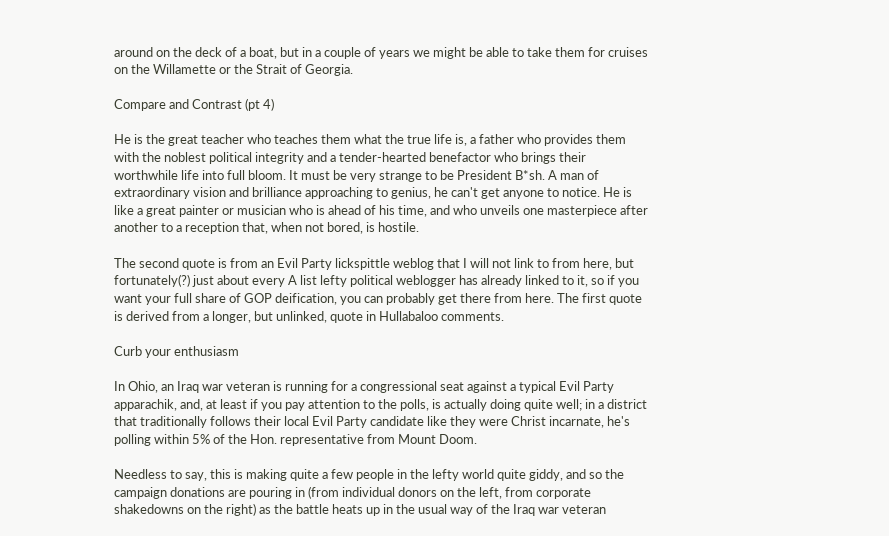around on the deck of a boat, but in a couple of years we might be able to take them for cruises on the Willamette or the Strait of Georgia.

Compare and Contrast (pt 4)

He is the great teacher who teaches them what the true life is, a father who provides them with the noblest political integrity and a tender-hearted benefactor who brings their worthwhile life into full bloom. It must be very strange to be President B*sh. A man of extraordinary vision and brilliance approaching to genius, he can't get anyone to notice. He is like a great painter or musician who is ahead of his time, and who unveils one masterpiece after another to a reception that, when not bored, is hostile.

The second quote is from an Evil Party lickspittle weblog that I will not link to from here, but fortunately(?) just about every A list lefty political weblogger has already linked to it, so if you want your full share of GOP deification, you can probably get there from here. The first quote is derived from a longer, but unlinked, quote in Hullabaloo comments.

Curb your enthusiasm

In Ohio, an Iraq war veteran is running for a congressional seat against a typical Evil Party apparachik, and, at least if you pay attention to the polls, is actually doing quite well; in a district that traditionally follows their local Evil Party candidate like they were Christ incarnate, he's polling within 5% of the Hon. representative from Mount Doom.

Needless to say, this is making quite a few people in the lefty world quite giddy, and so the campaign donations are pouring in (from individual donors on the left, from corporate shakedowns on the right) as the battle heats up in the usual way of the Iraq war veteran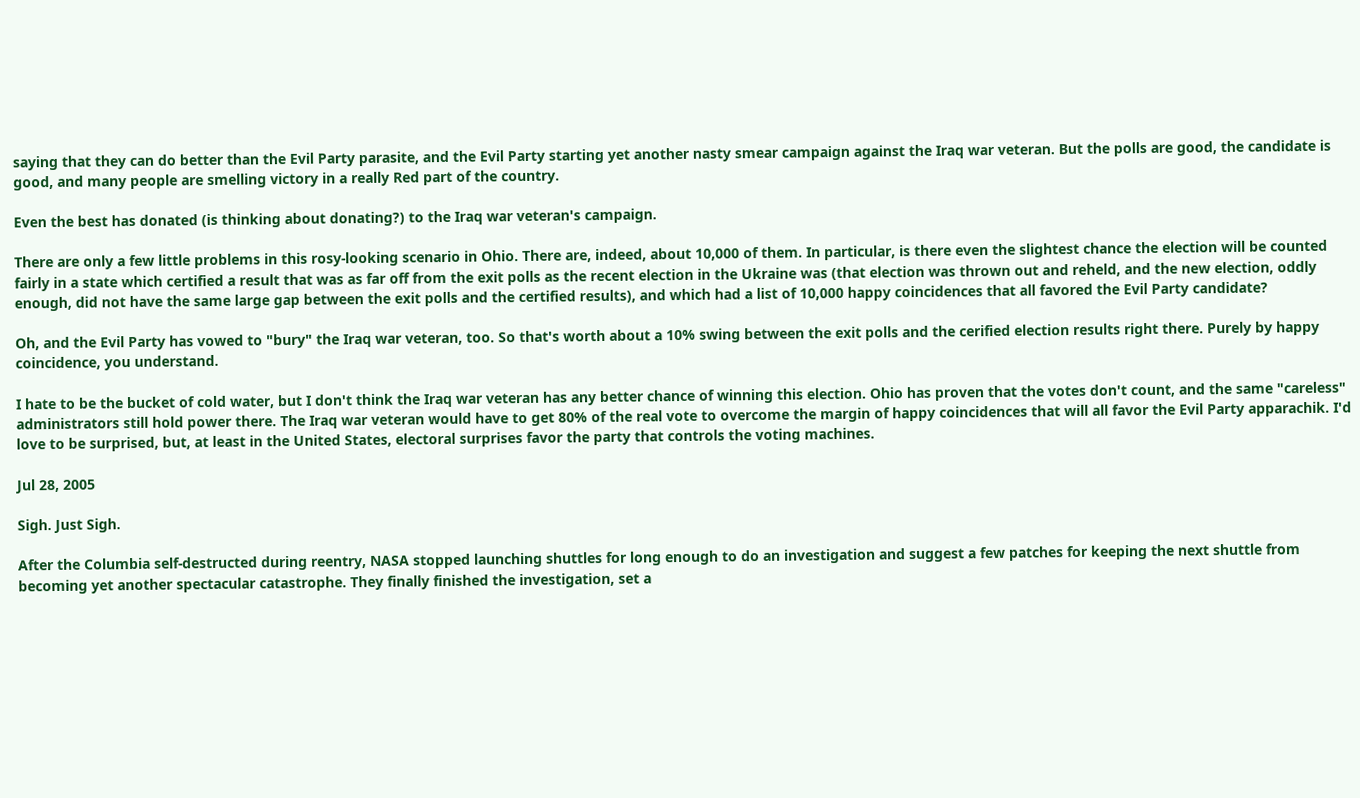saying that they can do better than the Evil Party parasite, and the Evil Party starting yet another nasty smear campaign against the Iraq war veteran. But the polls are good, the candidate is good, and many people are smelling victory in a really Red part of the country.

Even the best has donated (is thinking about donating?) to the Iraq war veteran's campaign.

There are only a few little problems in this rosy-looking scenario in Ohio. There are, indeed, about 10,000 of them. In particular, is there even the slightest chance the election will be counted fairly in a state which certified a result that was as far off from the exit polls as the recent election in the Ukraine was (that election was thrown out and reheld, and the new election, oddly enough, did not have the same large gap between the exit polls and the certified results), and which had a list of 10,000 happy coincidences that all favored the Evil Party candidate?

Oh, and the Evil Party has vowed to "bury" the Iraq war veteran, too. So that's worth about a 10% swing between the exit polls and the cerified election results right there. Purely by happy coincidence, you understand.

I hate to be the bucket of cold water, but I don't think the Iraq war veteran has any better chance of winning this election. Ohio has proven that the votes don't count, and the same "careless" administrators still hold power there. The Iraq war veteran would have to get 80% of the real vote to overcome the margin of happy coincidences that will all favor the Evil Party apparachik. I'd love to be surprised, but, at least in the United States, electoral surprises favor the party that controls the voting machines.

Jul 28, 2005

Sigh. Just Sigh.

After the Columbia self-destructed during reentry, NASA stopped launching shuttles for long enough to do an investigation and suggest a few patches for keeping the next shuttle from becoming yet another spectacular catastrophe. They finally finished the investigation, set a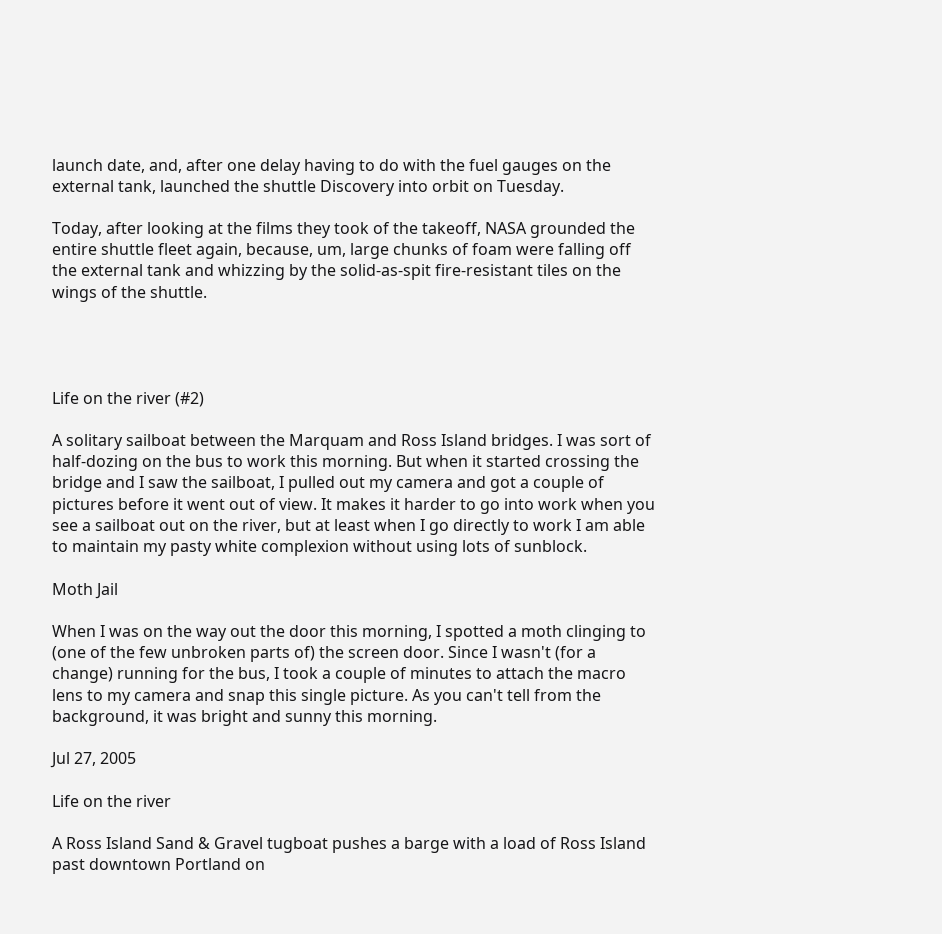launch date, and, after one delay having to do with the fuel gauges on the external tank, launched the shuttle Discovery into orbit on Tuesday.

Today, after looking at the films they took of the takeoff, NASA grounded the entire shuttle fleet again, because, um, large chunks of foam were falling off the external tank and whizzing by the solid-as-spit fire-resistant tiles on the wings of the shuttle.




Life on the river (#2)

A solitary sailboat between the Marquam and Ross Island bridges. I was sort of half-dozing on the bus to work this morning. But when it started crossing the bridge and I saw the sailboat, I pulled out my camera and got a couple of pictures before it went out of view. It makes it harder to go into work when you see a sailboat out on the river, but at least when I go directly to work I am able to maintain my pasty white complexion without using lots of sunblock.

Moth Jail

When I was on the way out the door this morning, I spotted a moth clinging to (one of the few unbroken parts of) the screen door. Since I wasn't (for a change) running for the bus, I took a couple of minutes to attach the macro lens to my camera and snap this single picture. As you can't tell from the background, it was bright and sunny this morning.

Jul 27, 2005

Life on the river

A Ross Island Sand & Gravel tugboat pushes a barge with a load of Ross Island past downtown Portland on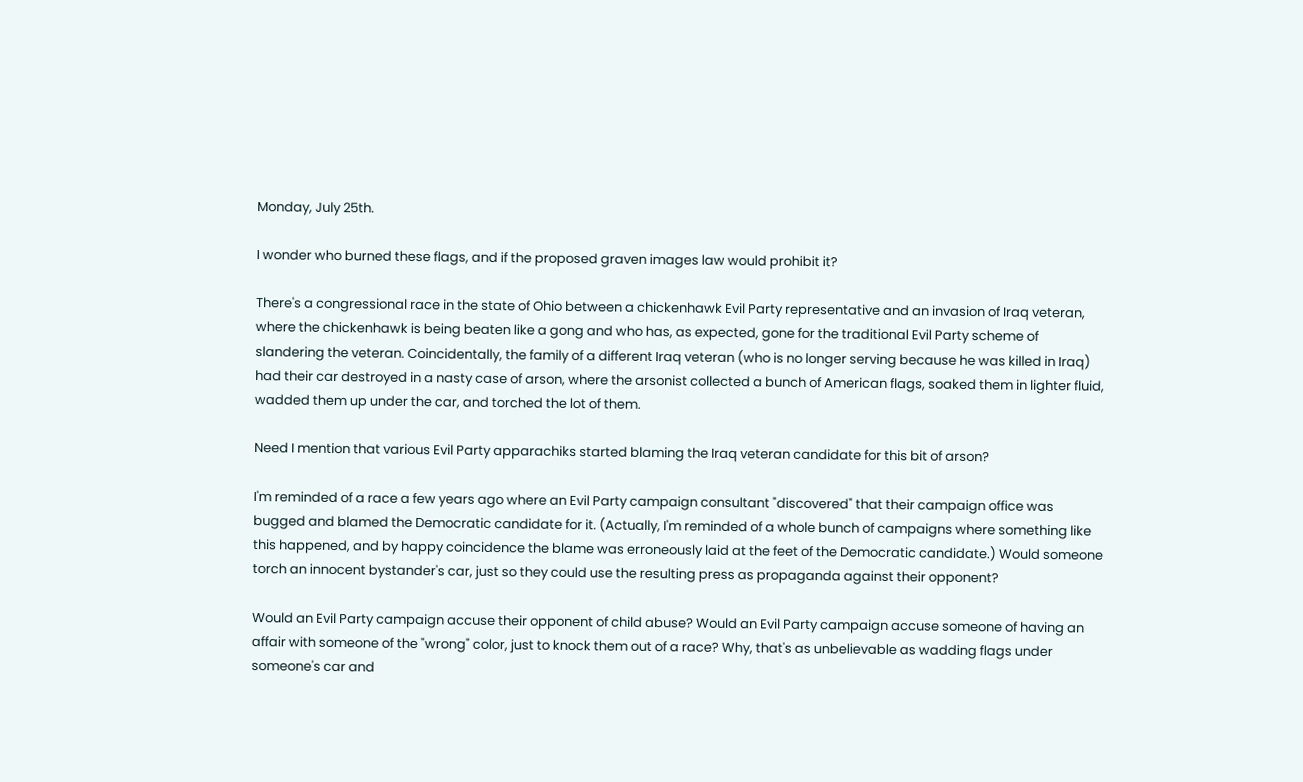Monday, July 25th.

I wonder who burned these flags, and if the proposed graven images law would prohibit it?

There's a congressional race in the state of Ohio between a chickenhawk Evil Party representative and an invasion of Iraq veteran, where the chickenhawk is being beaten like a gong and who has, as expected, gone for the traditional Evil Party scheme of slandering the veteran. Coincidentally, the family of a different Iraq veteran (who is no longer serving because he was killed in Iraq) had their car destroyed in a nasty case of arson, where the arsonist collected a bunch of American flags, soaked them in lighter fluid, wadded them up under the car, and torched the lot of them.

Need I mention that various Evil Party apparachiks started blaming the Iraq veteran candidate for this bit of arson?

I'm reminded of a race a few years ago where an Evil Party campaign consultant "discovered" that their campaign office was bugged and blamed the Democratic candidate for it. (Actually, I'm reminded of a whole bunch of campaigns where something like this happened, and by happy coincidence the blame was erroneously laid at the feet of the Democratic candidate.) Would someone torch an innocent bystander's car, just so they could use the resulting press as propaganda against their opponent?

Would an Evil Party campaign accuse their opponent of child abuse? Would an Evil Party campaign accuse someone of having an affair with someone of the "wrong" color, just to knock them out of a race? Why, that's as unbelievable as wadding flags under someone's car and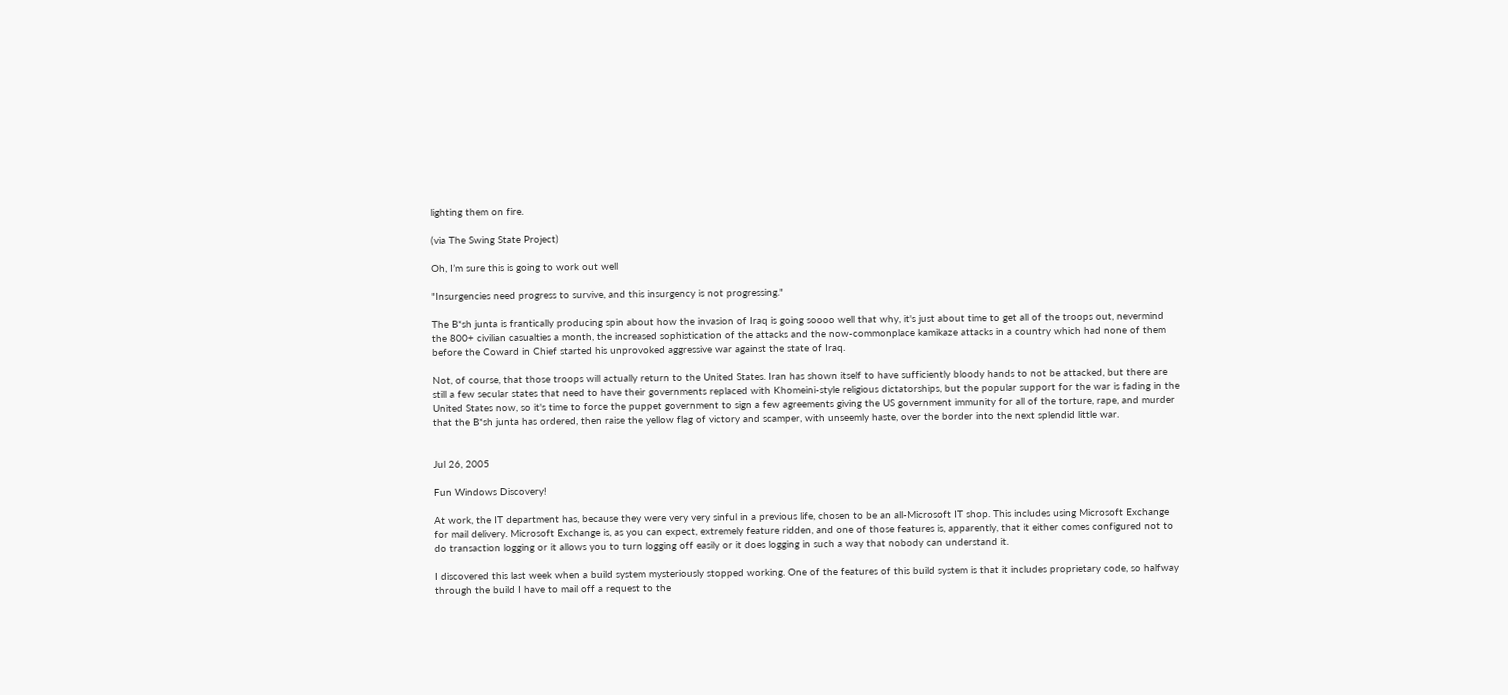lighting them on fire.

(via The Swing State Project)

Oh, I’m sure this is going to work out well

"Insurgencies need progress to survive, and this insurgency is not progressing."

The B*sh junta is frantically producing spin about how the invasion of Iraq is going soooo well that why, it's just about time to get all of the troops out, nevermind the 800+ civilian casualties a month, the increased sophistication of the attacks and the now-commonplace kamikaze attacks in a country which had none of them before the Coward in Chief started his unprovoked aggressive war against the state of Iraq.

Not, of course, that those troops will actually return to the United States. Iran has shown itself to have sufficiently bloody hands to not be attacked, but there are still a few secular states that need to have their governments replaced with Khomeini-style religious dictatorships, but the popular support for the war is fading in the United States now, so it's time to force the puppet government to sign a few agreements giving the US government immunity for all of the torture, rape, and murder that the B*sh junta has ordered, then raise the yellow flag of victory and scamper, with unseemly haste, over the border into the next splendid little war.


Jul 26, 2005

Fun Windows Discovery!

At work, the IT department has, because they were very very sinful in a previous life, chosen to be an all-Microsoft IT shop. This includes using Microsoft Exchange for mail delivery. Microsoft Exchange is, as you can expect, extremely feature ridden, and one of those features is, apparently, that it either comes configured not to do transaction logging or it allows you to turn logging off easily or it does logging in such a way that nobody can understand it.

I discovered this last week when a build system mysteriously stopped working. One of the features of this build system is that it includes proprietary code, so halfway through the build I have to mail off a request to the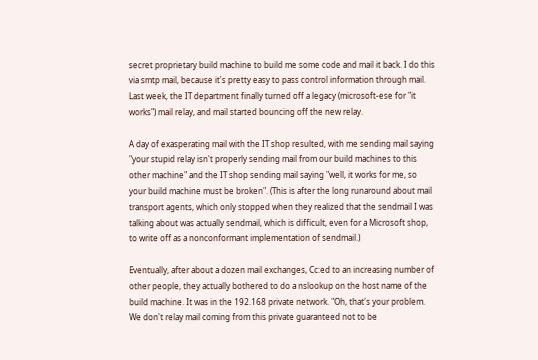secret proprietary build machine to build me some code and mail it back. I do this via smtp mail, because it's pretty easy to pass control information through mail. Last week, the IT department finally turned off a legacy (microsoft-ese for "it works") mail relay, and mail started bouncing off the new relay.

A day of exasperating mail with the IT shop resulted, with me sending mail saying "your stupid relay isn't properly sending mail from our build machines to this other machine" and the IT shop sending mail saying "well, it works for me, so your build machine must be broken". (This is after the long runaround about mail transport agents, which only stopped when they realized that the sendmail I was talking about was actually sendmail, which is difficult, even for a Microsoft shop, to write off as a nonconformant implementation of sendmail.)

Eventually, after about a dozen mail exchanges, Cc:ed to an increasing number of other people, they actually bothered to do a nslookup on the host name of the build machine. It was in the 192.168 private network. "Oh, that's your problem. We don't relay mail coming from this private guaranteed not to be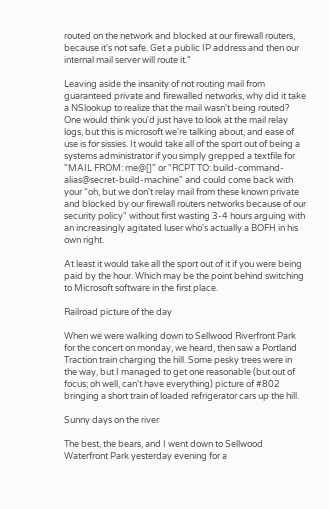routed on the network and blocked at our firewall routers, because it's not safe. Get a public IP address and then our internal mail server will route it."

Leaving aside the insanity of not routing mail from guaranteed private and firewalled networks, why did it take a NSlookup to realize that the mail wasn't being routed? One would think you'd just have to look at the mail relay logs, but this is microsoft we're talking about, and ease of use is for sissies. It would take all of the sport out of being a systems administrator if you simply grepped a textfile for "MAIL FROM: me@[]" or "RCPT TO: build-command-alias@secret-build-machine" and could come back with your "oh, but we don't relay mail from these known private and blocked by our firewall routers networks because of our security policy" without first wasting 3-4 hours arguing with an increasingly agitated luser who's actually a BOFH in his own right.

At least it would take all the sport out of it if you were being paid by the hour. Which may be the point behind switching to Microsoft software in the first place.

Railroad picture of the day

When we were walking down to Sellwood Riverfront Park for the concert on monday, we heard, then saw a Portland Traction train charging the hill. Some pesky trees were in the way, but I managed to get one reasonable (but out of focus; oh well, can't have everything) picture of #802 bringing a short train of loaded refrigerator cars up the hill.

Sunny days on the river

The best, the bears, and I went down to Sellwood Waterfront Park yesterday evening for a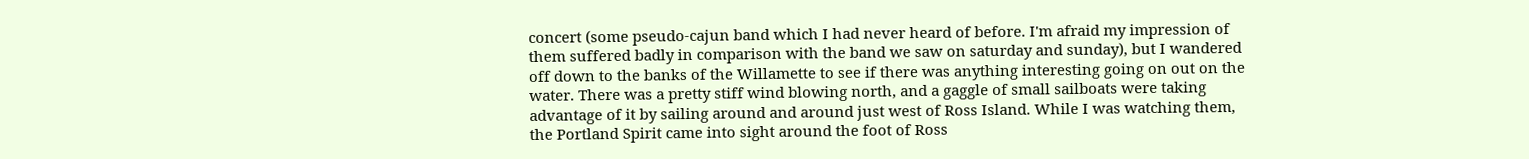concert (some pseudo-cajun band which I had never heard of before. I'm afraid my impression of them suffered badly in comparison with the band we saw on saturday and sunday), but I wandered off down to the banks of the Willamette to see if there was anything interesting going on out on the water. There was a pretty stiff wind blowing north, and a gaggle of small sailboats were taking advantage of it by sailing around and around just west of Ross Island. While I was watching them, the Portland Spirit came into sight around the foot of Ross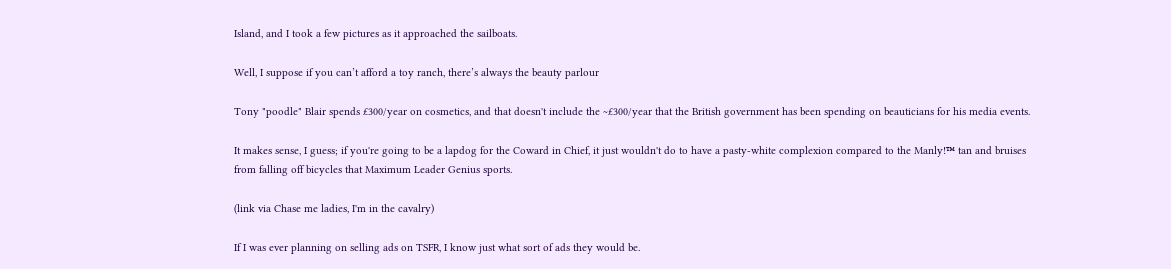Island, and I took a few pictures as it approached the sailboats.

Well, I suppose if you can’t afford a toy ranch, there’s always the beauty parlour

Tony "poodle" Blair spends £300/year on cosmetics, and that doesn't include the ~£300/year that the British government has been spending on beauticians for his media events.

It makes sense, I guess; if you're going to be a lapdog for the Coward in Chief, it just wouldn't do to have a pasty-white complexion compared to the Manly!™ tan and bruises from falling off bicycles that Maximum Leader Genius sports.

(link via Chase me ladies, I'm in the cavalry)

If I was ever planning on selling ads on TSFR, I know just what sort of ads they would be.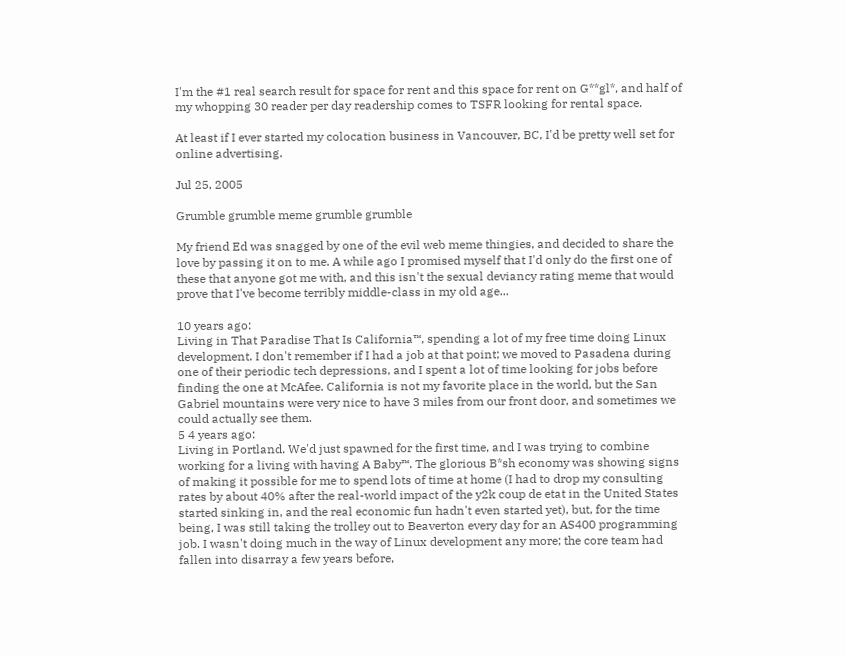I'm the #1 real search result for space for rent and this space for rent on G**gl*, and half of my whopping 30 reader per day readership comes to TSFR looking for rental space.

At least if I ever started my colocation business in Vancouver, BC, I'd be pretty well set for online advertising.

Jul 25, 2005

Grumble grumble meme grumble grumble

My friend Ed was snagged by one of the evil web meme thingies, and decided to share the love by passing it on to me. A while ago I promised myself that I'd only do the first one of these that anyone got me with, and this isn't the sexual deviancy rating meme that would prove that I've become terribly middle-class in my old age...

10 years ago:
Living in That Paradise That Is California™, spending a lot of my free time doing Linux development. I don't remember if I had a job at that point; we moved to Pasadena during one of their periodic tech depressions, and I spent a lot of time looking for jobs before finding the one at McAfee. California is not my favorite place in the world, but the San Gabriel mountains were very nice to have 3 miles from our front door, and sometimes we could actually see them.
5 4 years ago:
Living in Portland. We'd just spawned for the first time, and I was trying to combine working for a living with having A Baby™. The glorious B*sh economy was showing signs of making it possible for me to spend lots of time at home (I had to drop my consulting rates by about 40% after the real-world impact of the y2k coup de etat in the United States started sinking in, and the real economic fun hadn't even started yet), but, for the time being, I was still taking the trolley out to Beaverton every day for an AS400 programming job. I wasn't doing much in the way of Linux development any more; the core team had fallen into disarray a few years before,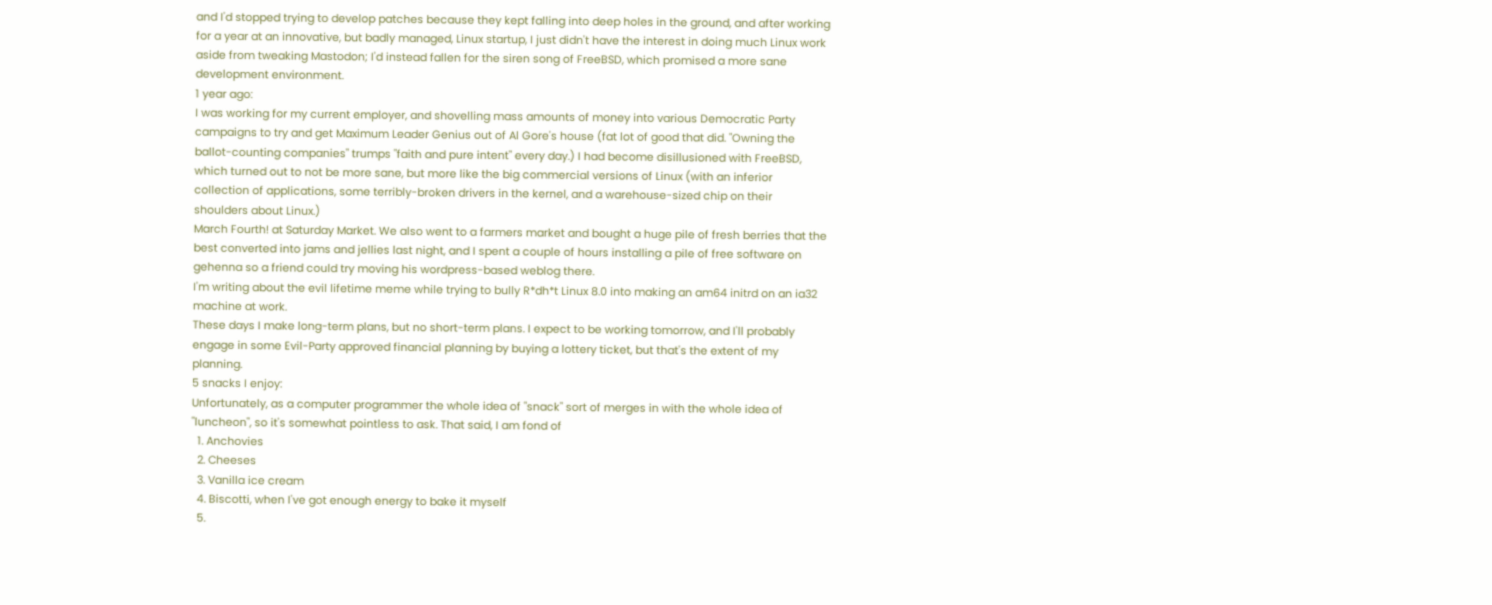and I'd stopped trying to develop patches because they kept falling into deep holes in the ground, and after working for a year at an innovative, but badly managed, Linux startup, I just didn't have the interest in doing much Linux work aside from tweaking Mastodon; I'd instead fallen for the siren song of FreeBSD, which promised a more sane development environment.
1 year ago:
I was working for my current employer, and shovelling mass amounts of money into various Democratic Party campaigns to try and get Maximum Leader Genius out of Al Gore's house (fat lot of good that did. "Owning the ballot-counting companies" trumps "faith and pure intent" every day.) I had become disillusioned with FreeBSD, which turned out to not be more sane, but more like the big commercial versions of Linux (with an inferior collection of applications, some terribly-broken drivers in the kernel, and a warehouse-sized chip on their shoulders about Linux.)
March Fourth! at Saturday Market. We also went to a farmers market and bought a huge pile of fresh berries that the best converted into jams and jellies last night, and I spent a couple of hours installing a pile of free software on gehenna so a friend could try moving his wordpress-based weblog there.
I'm writing about the evil lifetime meme while trying to bully R*dh*t Linux 8.0 into making an am64 initrd on an ia32 machine at work.
These days I make long-term plans, but no short-term plans. I expect to be working tomorrow, and I'll probably engage in some Evil-Party approved financial planning by buying a lottery ticket, but that's the extent of my planning.
5 snacks I enjoy:
Unfortunately, as a computer programmer the whole idea of "snack" sort of merges in with the whole idea of "luncheon", so it's somewhat pointless to ask. That said, I am fond of
  1. Anchovies
  2. Cheeses
  3. Vanilla ice cream
  4. Biscotti, when I've got enough energy to bake it myself
  5.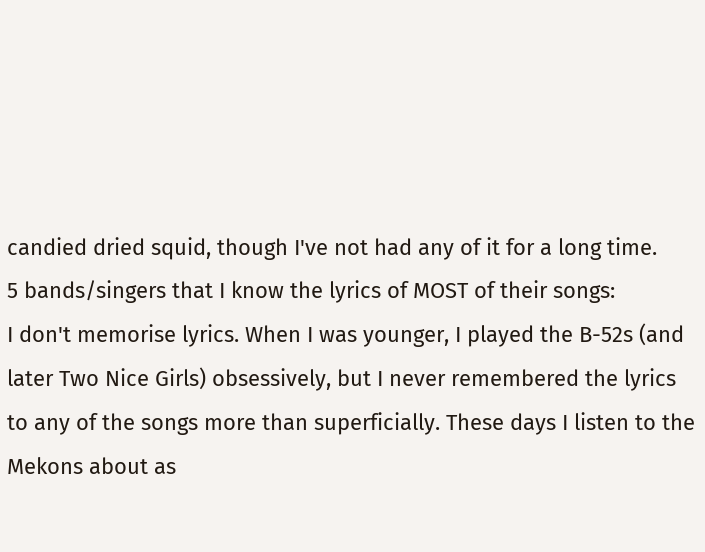candied dried squid, though I've not had any of it for a long time.
5 bands/singers that I know the lyrics of MOST of their songs:
I don't memorise lyrics. When I was younger, I played the B-52s (and later Two Nice Girls) obsessively, but I never remembered the lyrics to any of the songs more than superficially. These days I listen to the Mekons about as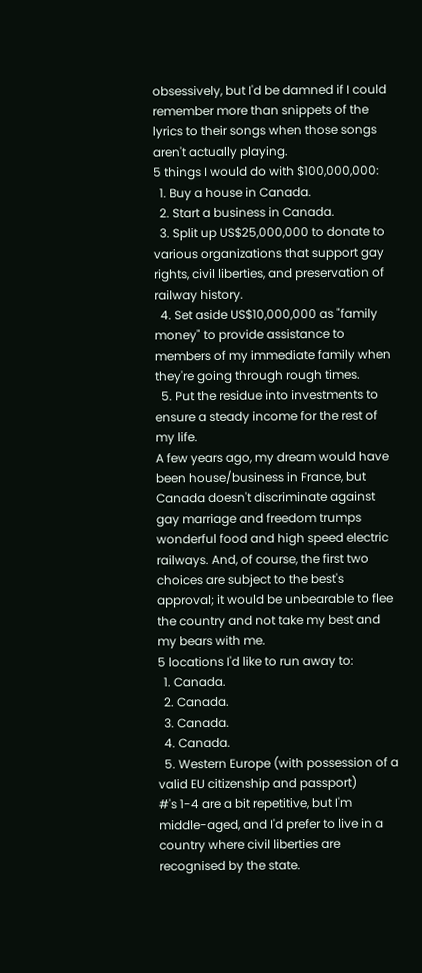obsessively, but I'd be damned if I could remember more than snippets of the lyrics to their songs when those songs aren't actually playing.
5 things I would do with $100,000,000:
  1. Buy a house in Canada.
  2. Start a business in Canada.
  3. Split up US$25,000,000 to donate to various organizations that support gay rights, civil liberties, and preservation of railway history.
  4. Set aside US$10,000,000 as "family money" to provide assistance to members of my immediate family when they're going through rough times.
  5. Put the residue into investments to ensure a steady income for the rest of my life.
A few years ago, my dream would have been house/business in France, but Canada doesn't discriminate against gay marriage and freedom trumps wonderful food and high speed electric railways. And, of course, the first two choices are subject to the best's approval; it would be unbearable to flee the country and not take my best and my bears with me.
5 locations I'd like to run away to:
  1. Canada.
  2. Canada.
  3. Canada.
  4. Canada.
  5. Western Europe (with possession of a valid EU citizenship and passport)
#'s 1-4 are a bit repetitive, but I'm middle-aged, and I'd prefer to live in a country where civil liberties are recognised by the state.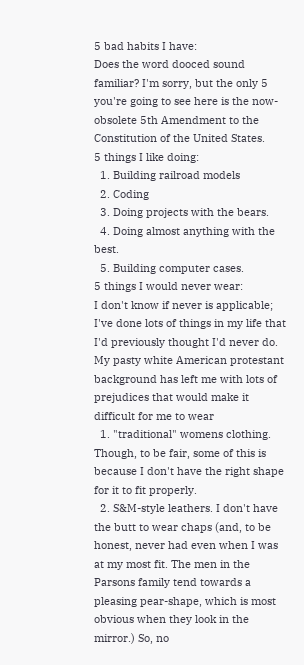5 bad habits I have:
Does the word dooced sound familiar? I'm sorry, but the only 5 you're going to see here is the now-obsolete 5th Amendment to the Constitution of the United States.
5 things I like doing:
  1. Building railroad models
  2. Coding
  3. Doing projects with the bears.
  4. Doing almost anything with the best.
  5. Building computer cases.
5 things I would never wear:
I don't know if never is applicable; I've done lots of things in my life that I'd previously thought I'd never do. My pasty white American protestant background has left me with lots of prejudices that would make it difficult for me to wear
  1. "traditional" womens clothing. Though, to be fair, some of this is because I don't have the right shape for it to fit properly.
  2. S&M-style leathers. I don't have the butt to wear chaps (and, to be honest, never had even when I was at my most fit. The men in the Parsons family tend towards a pleasing pear-shape, which is most obvious when they look in the mirror.) So, no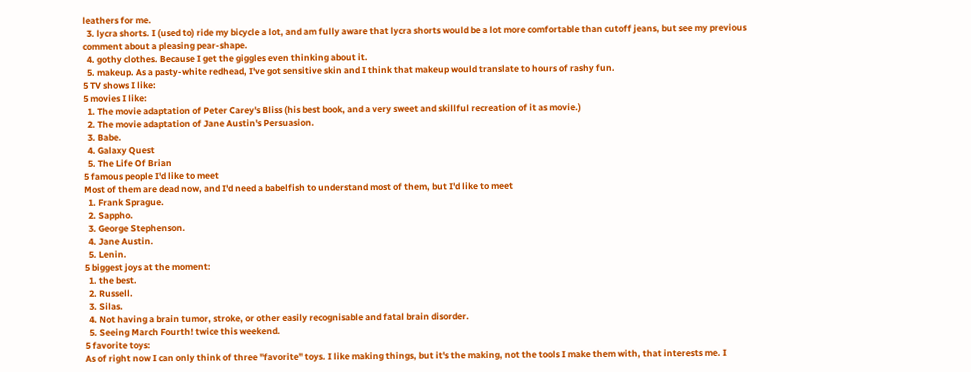leathers for me.
  3. lycra shorts. I (used to) ride my bicycle a lot, and am fully aware that lycra shorts would be a lot more comfortable than cutoff jeans, but see my previous comment about a pleasing pear-shape.
  4. gothy clothes. Because I get the giggles even thinking about it.
  5. makeup. As a pasty-white redhead, I've got sensitive skin and I think that makeup would translate to hours of rashy fun.
5 TV shows I like:
5 movies I like:
  1. The movie adaptation of Peter Carey's Bliss (his best book, and a very sweet and skillful recreation of it as movie.)
  2. The movie adaptation of Jane Austin's Persuasion.
  3. Babe.
  4. Galaxy Quest
  5. The Life Of Brian
5 famous people I'd like to meet
Most of them are dead now, and I'd need a babelfish to understand most of them, but I'd like to meet
  1. Frank Sprague.
  2. Sappho.
  3. George Stephenson.
  4. Jane Austin.
  5. Lenin.
5 biggest joys at the moment:
  1. the best.
  2. Russell.
  3. Silas.
  4. Not having a brain tumor, stroke, or other easily recognisable and fatal brain disorder.
  5. Seeing March Fourth! twice this weekend.
5 favorite toys:
As of right now I can only think of three "favorite" toys. I like making things, but it's the making, not the tools I make them with, that interests me. I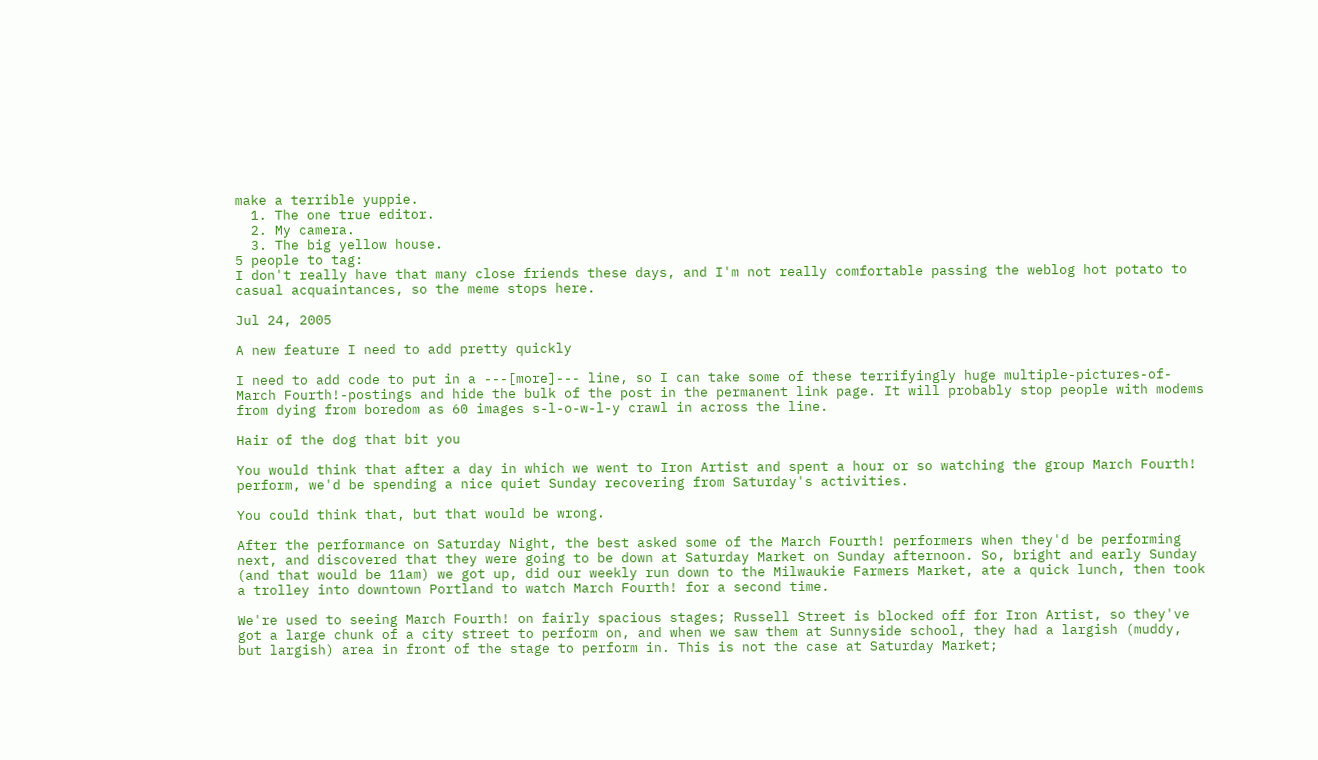make a terrible yuppie.
  1. The one true editor.
  2. My camera.
  3. The big yellow house.
5 people to tag:
I don't really have that many close friends these days, and I'm not really comfortable passing the weblog hot potato to casual acquaintances, so the meme stops here.

Jul 24, 2005

A new feature I need to add pretty quickly

I need to add code to put in a ---[more]--- line, so I can take some of these terrifyingly huge multiple-pictures-of-March Fourth!-postings and hide the bulk of the post in the permanent link page. It will probably stop people with modems from dying from boredom as 60 images s-l-o-w-l-y crawl in across the line.

Hair of the dog that bit you

You would think that after a day in which we went to Iron Artist and spent a hour or so watching the group March Fourth! perform, we'd be spending a nice quiet Sunday recovering from Saturday's activities.

You could think that, but that would be wrong.

After the performance on Saturday Night, the best asked some of the March Fourth! performers when they'd be performing next, and discovered that they were going to be down at Saturday Market on Sunday afternoon. So, bright and early Sunday (and that would be 11am) we got up, did our weekly run down to the Milwaukie Farmers Market, ate a quick lunch, then took a trolley into downtown Portland to watch March Fourth! for a second time.

We're used to seeing March Fourth! on fairly spacious stages; Russell Street is blocked off for Iron Artist, so they've got a large chunk of a city street to perform on, and when we saw them at Sunnyside school, they had a largish (muddy, but largish) area in front of the stage to perform in. This is not the case at Saturday Market;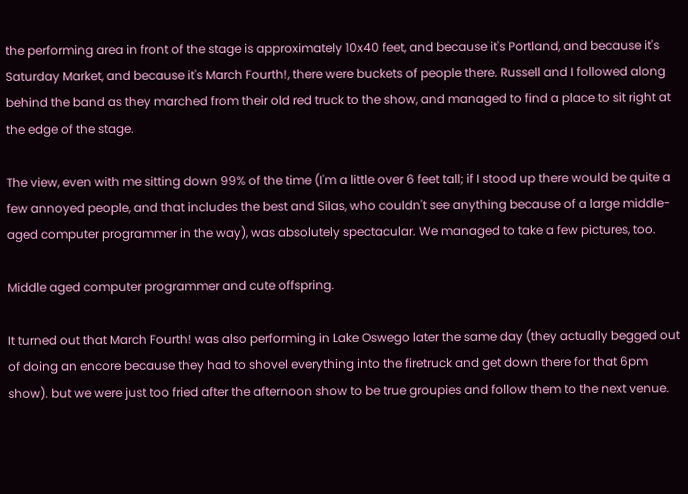the performing area in front of the stage is approximately 10x40 feet, and because it's Portland, and because it's Saturday Market, and because it's March Fourth!, there were buckets of people there. Russell and I followed along behind the band as they marched from their old red truck to the show, and managed to find a place to sit right at the edge of the stage.

The view, even with me sitting down 99% of the time (I'm a little over 6 feet tall; if I stood up there would be quite a few annoyed people, and that includes the best and Silas, who couldn't see anything because of a large middle-aged computer programmer in the way), was absolutely spectacular. We managed to take a few pictures, too.

Middle aged computer programmer and cute offspring.

It turned out that March Fourth! was also performing in Lake Oswego later the same day (they actually begged out of doing an encore because they had to shovel everything into the firetruck and get down there for that 6pm show). but we were just too fried after the afternoon show to be true groupies and follow them to the next venue.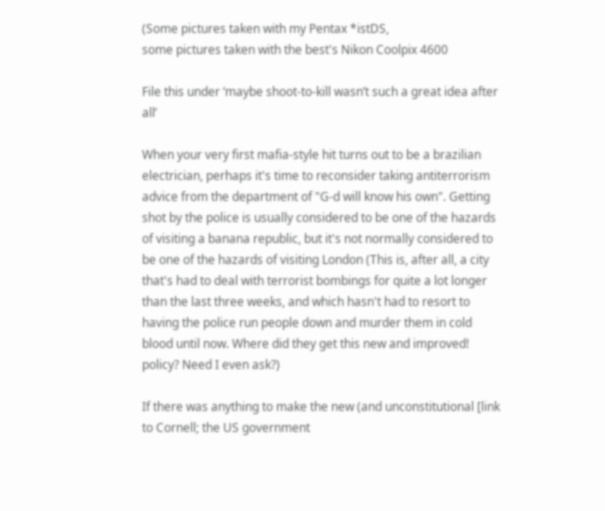(Some pictures taken with my Pentax *istDS,
some pictures taken with the best's Nikon Coolpix 4600

File this under ‘maybe shoot-to-kill wasn’t such a great idea after all’

When your very first mafia-style hit turns out to be a brazilian electrician, perhaps it's time to reconsider taking antiterrorism advice from the department of "G-d will know his own". Getting shot by the police is usually considered to be one of the hazards of visiting a banana republic, but it's not normally considered to be one of the hazards of visiting London (This is, after all, a city that's had to deal with terrorist bombings for quite a lot longer than the last three weeks, and which hasn't had to resort to having the police run people down and murder them in cold blood until now. Where did they get this new and improved! policy? Need I even ask?)

If there was anything to make the new (and unconstitutional [link to Cornell; the US government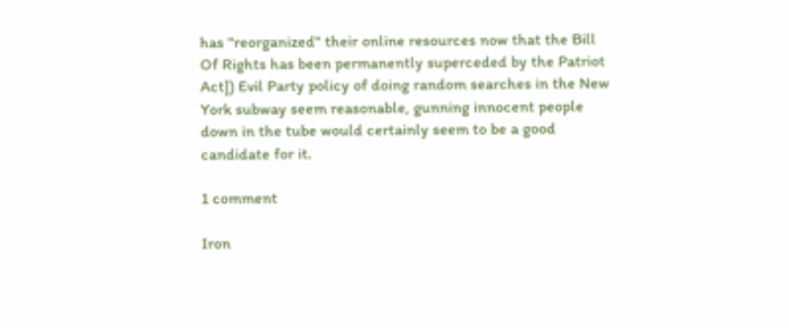has "reorganized" their online resources now that the Bill Of Rights has been permanently superceded by the Patriot Act]) Evil Party policy of doing random searches in the New York subway seem reasonable, gunning innocent people down in the tube would certainly seem to be a good candidate for it.

1 comment

Iron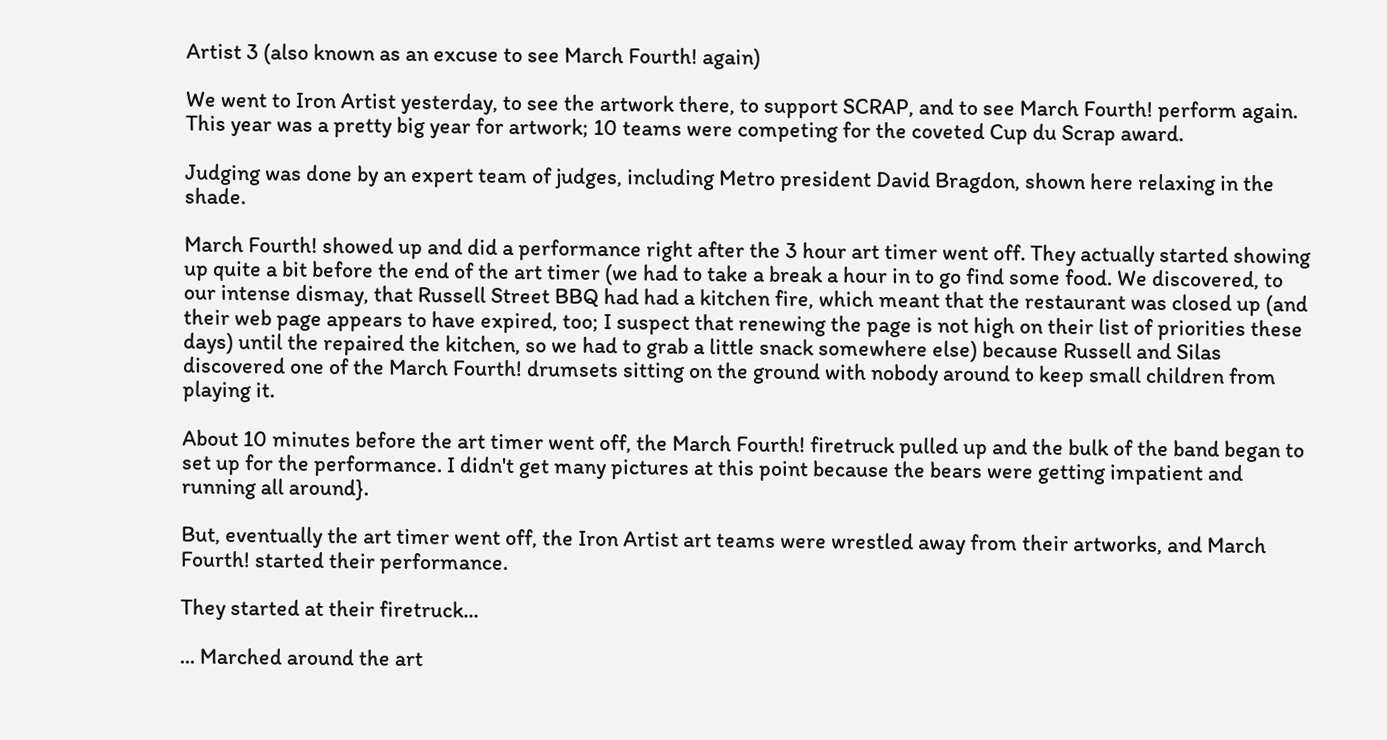Artist 3 (also known as an excuse to see March Fourth! again)

We went to Iron Artist yesterday, to see the artwork there, to support SCRAP, and to see March Fourth! perform again. This year was a pretty big year for artwork; 10 teams were competing for the coveted Cup du Scrap award.

Judging was done by an expert team of judges, including Metro president David Bragdon, shown here relaxing in the shade.

March Fourth! showed up and did a performance right after the 3 hour art timer went off. They actually started showing up quite a bit before the end of the art timer (we had to take a break a hour in to go find some food. We discovered, to our intense dismay, that Russell Street BBQ had had a kitchen fire, which meant that the restaurant was closed up (and their web page appears to have expired, too; I suspect that renewing the page is not high on their list of priorities these days) until the repaired the kitchen, so we had to grab a little snack somewhere else) because Russell and Silas discovered one of the March Fourth! drumsets sitting on the ground with nobody around to keep small children from playing it.

About 10 minutes before the art timer went off, the March Fourth! firetruck pulled up and the bulk of the band began to set up for the performance. I didn't get many pictures at this point because the bears were getting impatient and running all around}.

But, eventually the art timer went off, the Iron Artist art teams were wrestled away from their artworks, and March Fourth! started their performance.

They started at their firetruck...

... Marched around the art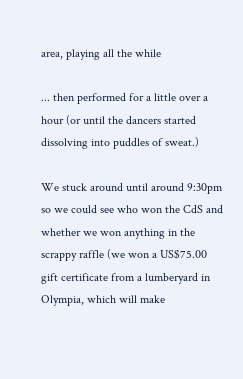area, playing all the while

... then performed for a little over a hour (or until the dancers started dissolving into puddles of sweat.)

We stuck around until around 9:30pm so we could see who won the CdS and whether we won anything in the scrappy raffle (we won a US$75.00 gift certificate from a lumberyard in Olympia, which will make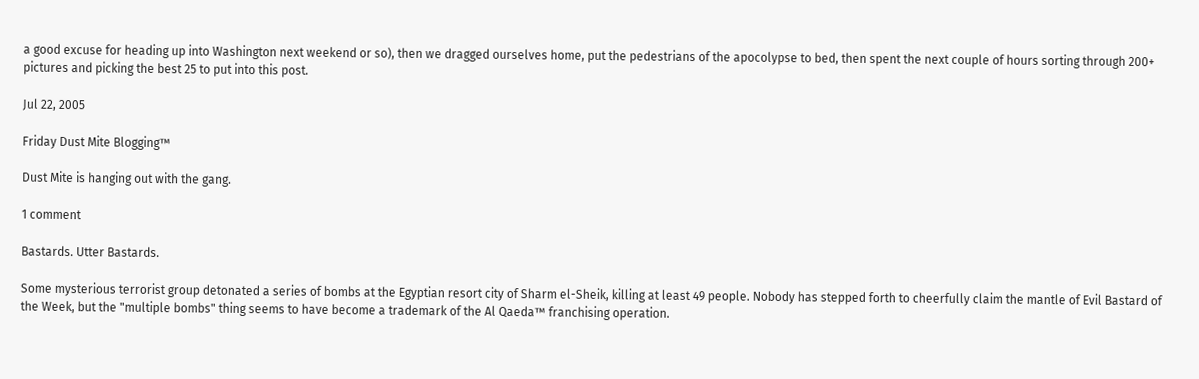a good excuse for heading up into Washington next weekend or so), then we dragged ourselves home, put the pedestrians of the apocolypse to bed, then spent the next couple of hours sorting through 200+ pictures and picking the best 25 to put into this post.

Jul 22, 2005

Friday Dust Mite Blogging™

Dust Mite is hanging out with the gang.

1 comment

Bastards. Utter Bastards.

Some mysterious terrorist group detonated a series of bombs at the Egyptian resort city of Sharm el-Sheik, killing at least 49 people. Nobody has stepped forth to cheerfully claim the mantle of Evil Bastard of the Week, but the "multiple bombs" thing seems to have become a trademark of the Al Qaeda™ franchising operation.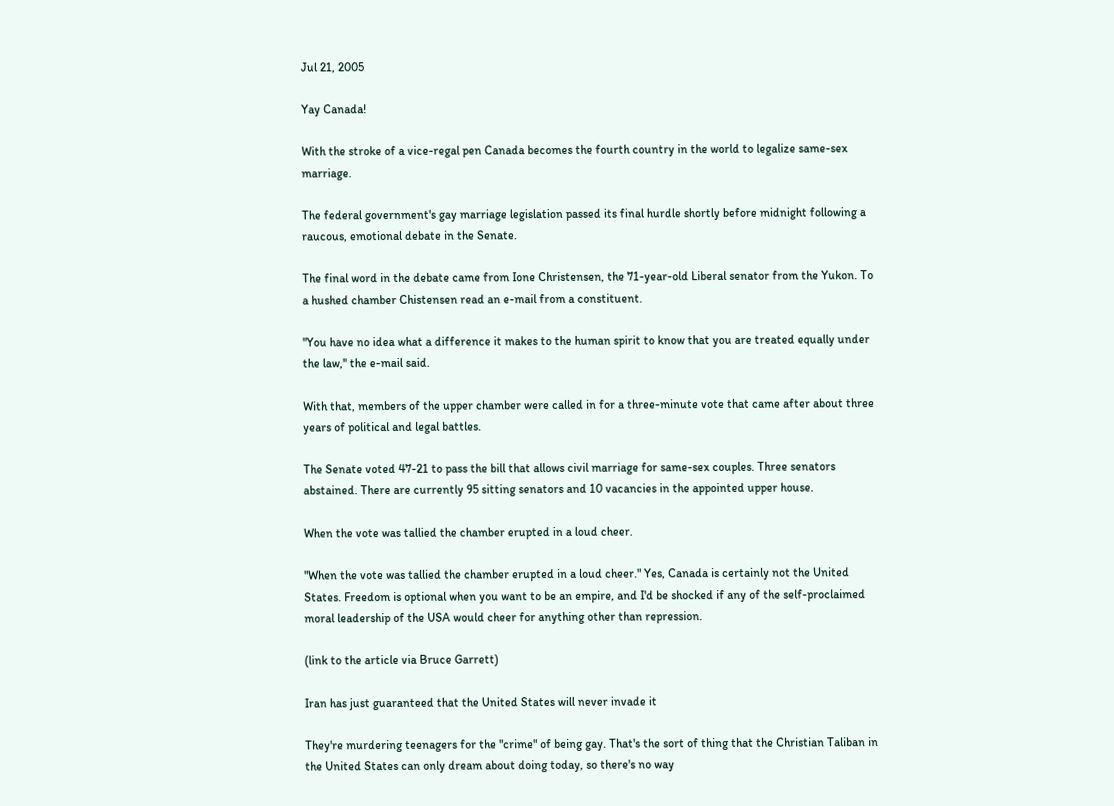Jul 21, 2005

Yay Canada!

With the stroke of a vice-regal pen Canada becomes the fourth country in the world to legalize same-sex marriage.

The federal government's gay marriage legislation passed its final hurdle shortly before midnight following a raucous, emotional debate in the Senate.

The final word in the debate came from Ione Christensen, the 71-year-old Liberal senator from the Yukon. To a hushed chamber Chistensen read an e-mail from a constituent.

"You have no idea what a difference it makes to the human spirit to know that you are treated equally under the law,'' the e-mail said.

With that, members of the upper chamber were called in for a three-minute vote that came after about three years of political and legal battles.

The Senate voted 47-21 to pass the bill that allows civil marriage for same-sex couples. Three senators abstained. There are currently 95 sitting senators and 10 vacancies in the appointed upper house.

When the vote was tallied the chamber erupted in a loud cheer.

"When the vote was tallied the chamber erupted in a loud cheer." Yes, Canada is certainly not the United States. Freedom is optional when you want to be an empire, and I'd be shocked if any of the self-proclaimed moral leadership of the USA would cheer for anything other than repression.

(link to the article via Bruce Garrett)

Iran has just guaranteed that the United States will never invade it

They're murdering teenagers for the "crime" of being gay. That's the sort of thing that the Christian Taliban in the United States can only dream about doing today, so there's no way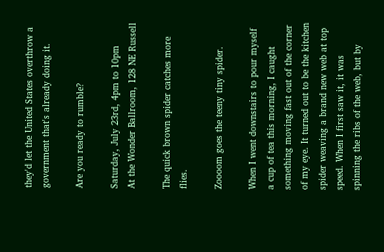they'd let the United States overthrow a government that's already doing it.

Are you ready to rumble?

Saturday, July 23rd, 4pm to 10pm
At the Wonder Ballroom, 128 NE Russell

The quick brown spider catches more flies.

Zoooom goes the teeny tiny spider.

When I went downstairs to pour myself a cup of tea this morning, I caught something moving fast out of the corner of my eye. It turned out to be the kitchen spider weaving a brand new web at top speed. When I first saw it, it was spinning the ribs of the web, but by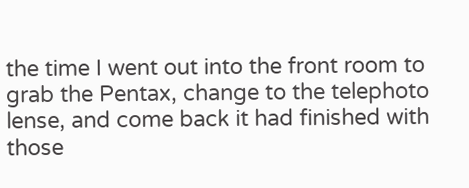the time I went out into the front room to grab the Pentax, change to the telephoto lense, and come back it had finished with those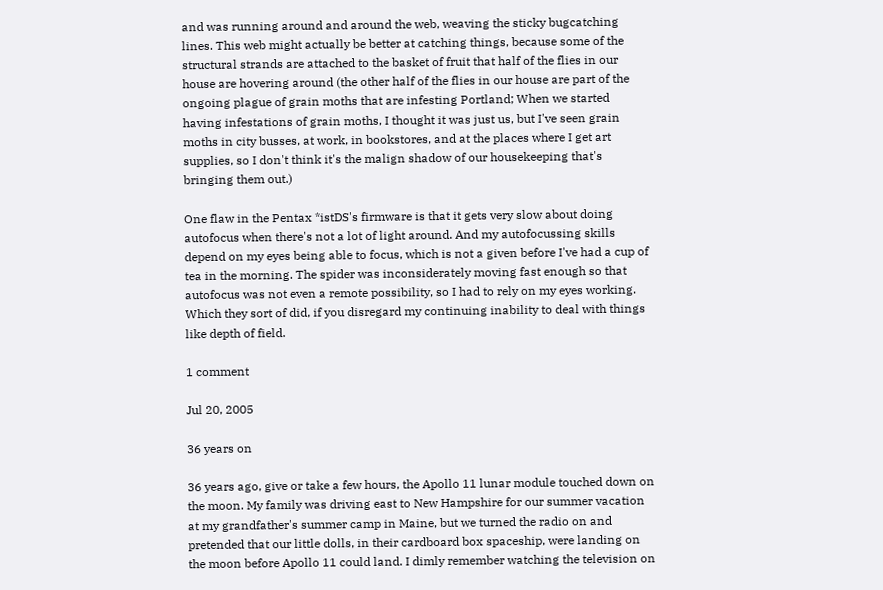and was running around and around the web, weaving the sticky bugcatching lines. This web might actually be better at catching things, because some of the structural strands are attached to the basket of fruit that half of the flies in our house are hovering around (the other half of the flies in our house are part of the ongoing plague of grain moths that are infesting Portland; When we started having infestations of grain moths, I thought it was just us, but I've seen grain moths in city busses, at work, in bookstores, and at the places where I get art supplies, so I don't think it's the malign shadow of our housekeeping that's bringing them out.)

One flaw in the Pentax *istDS's firmware is that it gets very slow about doing autofocus when there's not a lot of light around. And my autofocussing skills depend on my eyes being able to focus, which is not a given before I've had a cup of tea in the morning. The spider was inconsiderately moving fast enough so that autofocus was not even a remote possibility, so I had to rely on my eyes working. Which they sort of did, if you disregard my continuing inability to deal with things like depth of field.

1 comment

Jul 20, 2005

36 years on

36 years ago, give or take a few hours, the Apollo 11 lunar module touched down on the moon. My family was driving east to New Hampshire for our summer vacation at my grandfather's summer camp in Maine, but we turned the radio on and pretended that our little dolls, in their cardboard box spaceship, were landing on the moon before Apollo 11 could land. I dimly remember watching the television on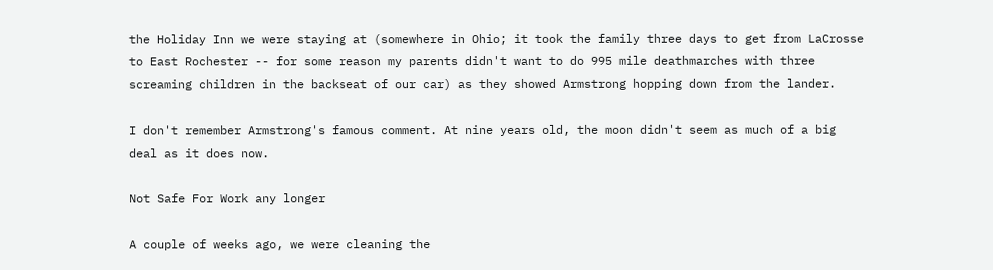the Holiday Inn we were staying at (somewhere in Ohio; it took the family three days to get from LaCrosse to East Rochester -- for some reason my parents didn't want to do 995 mile deathmarches with three screaming children in the backseat of our car) as they showed Armstrong hopping down from the lander.

I don't remember Armstrong's famous comment. At nine years old, the moon didn't seem as much of a big deal as it does now.

Not Safe For Work any longer

A couple of weeks ago, we were cleaning the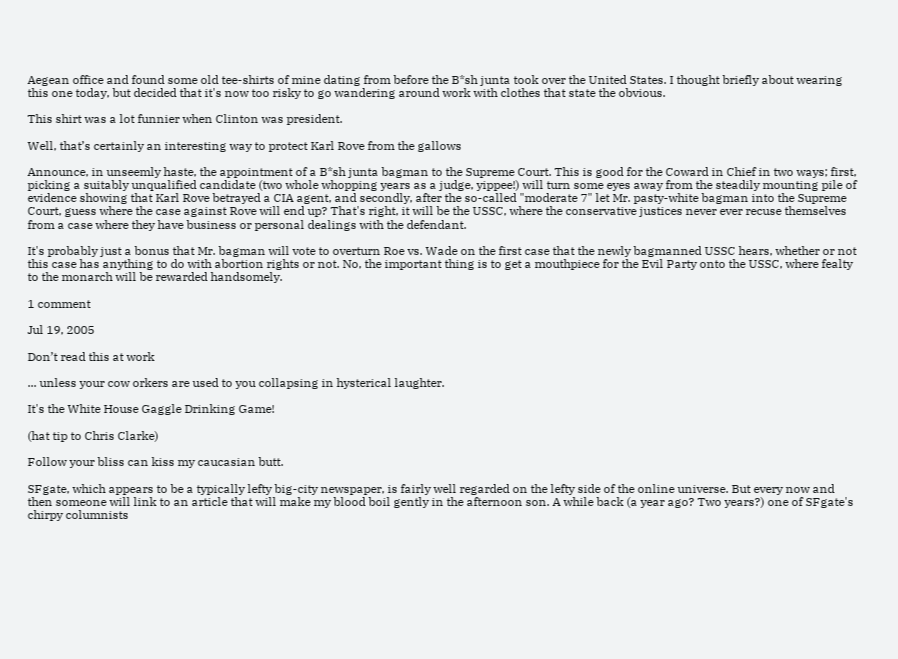Aegean office and found some old tee-shirts of mine dating from before the B*sh junta took over the United States. I thought briefly about wearing this one today, but decided that it's now too risky to go wandering around work with clothes that state the obvious.

This shirt was a lot funnier when Clinton was president.

Well, that’s certainly an interesting way to protect Karl Rove from the gallows

Announce, in unseemly haste, the appointment of a B*sh junta bagman to the Supreme Court. This is good for the Coward in Chief in two ways; first, picking a suitably unqualified candidate (two whole whopping years as a judge, yippee!) will turn some eyes away from the steadily mounting pile of evidence showing that Karl Rove betrayed a CIA agent, and secondly, after the so-called "moderate 7" let Mr. pasty-white bagman into the Supreme Court, guess where the case against Rove will end up? That's right, it will be the USSC, where the conservative justices never ever recuse themselves from a case where they have business or personal dealings with the defendant.

It's probably just a bonus that Mr. bagman will vote to overturn Roe vs. Wade on the first case that the newly bagmanned USSC hears, whether or not this case has anything to do with abortion rights or not. No, the important thing is to get a mouthpiece for the Evil Party onto the USSC, where fealty to the monarch will be rewarded handsomely.

1 comment

Jul 19, 2005

Don’t read this at work

... unless your cow orkers are used to you collapsing in hysterical laughter.

It's the White House Gaggle Drinking Game!

(hat tip to Chris Clarke)

Follow your bliss can kiss my caucasian butt.

SFgate, which appears to be a typically lefty big-city newspaper, is fairly well regarded on the lefty side of the online universe. But every now and then someone will link to an article that will make my blood boil gently in the afternoon son. A while back (a year ago? Two years?) one of SFgate's chirpy columnists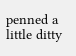penned a little ditty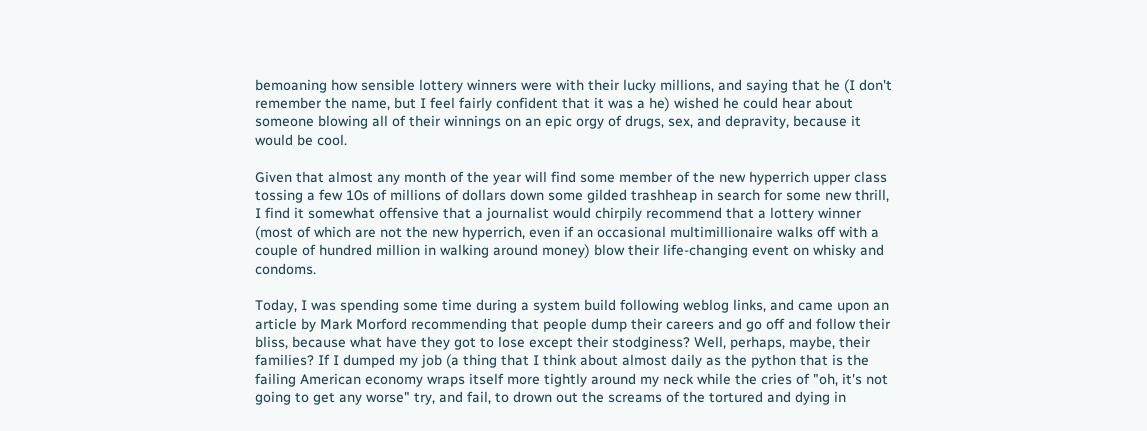bemoaning how sensible lottery winners were with their lucky millions, and saying that he (I don't remember the name, but I feel fairly confident that it was a he) wished he could hear about someone blowing all of their winnings on an epic orgy of drugs, sex, and depravity, because it would be cool.

Given that almost any month of the year will find some member of the new hyperrich upper class tossing a few 10s of millions of dollars down some gilded trashheap in search for some new thrill, I find it somewhat offensive that a journalist would chirpily recommend that a lottery winner (most of which are not the new hyperrich, even if an occasional multimillionaire walks off with a couple of hundred million in walking around money) blow their life-changing event on whisky and condoms.

Today, I was spending some time during a system build following weblog links, and came upon an article by Mark Morford recommending that people dump their careers and go off and follow their bliss, because what have they got to lose except their stodginess? Well, perhaps, maybe, their families? If I dumped my job (a thing that I think about almost daily as the python that is the failing American economy wraps itself more tightly around my neck while the cries of "oh, it's not going to get any worse" try, and fail, to drown out the screams of the tortured and dying in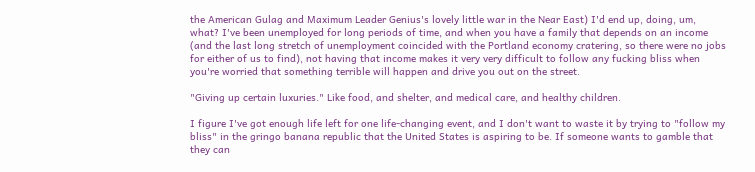the American Gulag and Maximum Leader Genius's lovely little war in the Near East) I'd end up, doing, um, what? I've been unemployed for long periods of time, and when you have a family that depends on an income (and the last long stretch of unemployment coincided with the Portland economy cratering, so there were no jobs for either of us to find), not having that income makes it very very difficult to follow any fucking bliss when you're worried that something terrible will happen and drive you out on the street.

"Giving up certain luxuries." Like food, and shelter, and medical care, and healthy children.

I figure I've got enough life left for one life-changing event, and I don't want to waste it by trying to "follow my bliss" in the gringo banana republic that the United States is aspiring to be. If someone wants to gamble that they can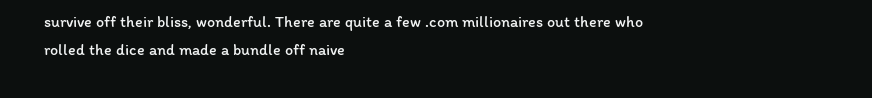survive off their bliss, wonderful. There are quite a few .com millionaires out there who rolled the dice and made a bundle off naive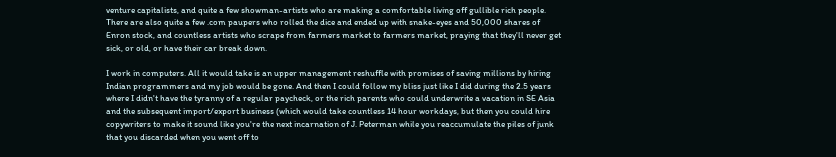venture capitalists, and quite a few showman-artists who are making a comfortable living off gullible rich people. There are also quite a few .com paupers who rolled the dice and ended up with snake-eyes and 50,000 shares of Enron stock, and countless artists who scrape from farmers market to farmers market, praying that they'll never get sick, or old, or have their car break down.

I work in computers. All it would take is an upper management reshuffle with promises of saving millions by hiring Indian programmers and my job would be gone. And then I could follow my bliss just like I did during the 2.5 years where I didn't have the tyranny of a regular paycheck, or the rich parents who could underwrite a vacation in SE Asia and the subsequent import/export business (which would take countless 14 hour workdays, but then you could hire copywriters to make it sound like you're the next incarnation of J. Peterman while you reaccumulate the piles of junk that you discarded when you went off to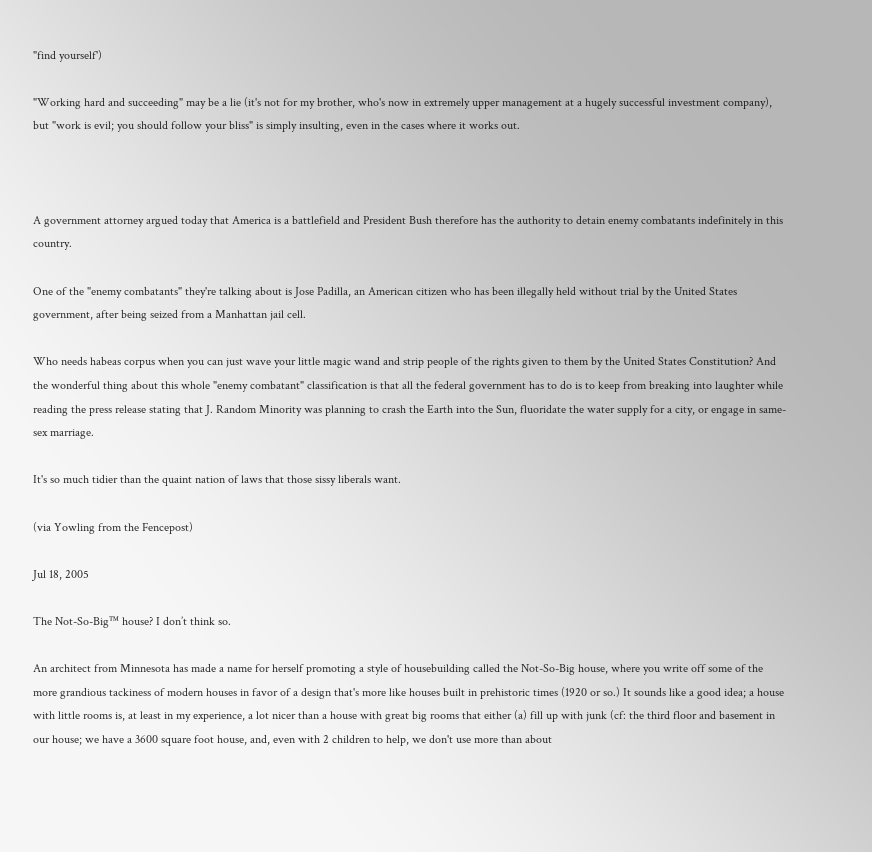"find yourself')

"Working hard and succeeding" may be a lie (it's not for my brother, who's now in extremely upper management at a hugely successful investment company), but "work is evil; you should follow your bliss" is simply insulting, even in the cases where it works out.



A government attorney argued today that America is a battlefield and President Bush therefore has the authority to detain enemy combatants indefinitely in this country.

One of the "enemy combatants" they're talking about is Jose Padilla, an American citizen who has been illegally held without trial by the United States government, after being seized from a Manhattan jail cell.

Who needs habeas corpus when you can just wave your little magic wand and strip people of the rights given to them by the United States Constitution? And the wonderful thing about this whole "enemy combatant" classification is that all the federal government has to do is to keep from breaking into laughter while reading the press release stating that J. Random Minority was planning to crash the Earth into the Sun, fluoridate the water supply for a city, or engage in same-sex marriage.

It's so much tidier than the quaint nation of laws that those sissy liberals want.

(via Yowling from the Fencepost)

Jul 18, 2005

The Not-So-Big™ house? I don’t think so.

An architect from Minnesota has made a name for herself promoting a style of housebuilding called the Not-So-Big house, where you write off some of the more grandious tackiness of modern houses in favor of a design that's more like houses built in prehistoric times (1920 or so.) It sounds like a good idea; a house with little rooms is, at least in my experience, a lot nicer than a house with great big rooms that either (a) fill up with junk (cf: the third floor and basement in our house; we have a 3600 square foot house, and, even with 2 children to help, we don't use more than about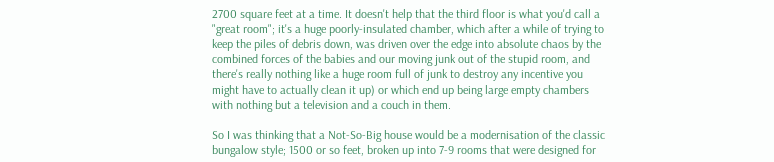2700 square feet at a time. It doesn't help that the third floor is what you'd call a "great room"; it's a huge poorly-insulated chamber, which after a while of trying to keep the piles of debris down, was driven over the edge into absolute chaos by the combined forces of the babies and our moving junk out of the stupid room, and there's really nothing like a huge room full of junk to destroy any incentive you might have to actually clean it up) or which end up being large empty chambers with nothing but a television and a couch in them.

So I was thinking that a Not-So-Big house would be a modernisation of the classic bungalow style; 1500 or so feet, broken up into 7-9 rooms that were designed for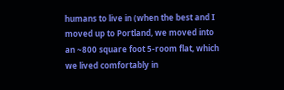humans to live in (when the best and I moved up to Portland, we moved into an ~800 square foot 5-room flat, which we lived comfortably in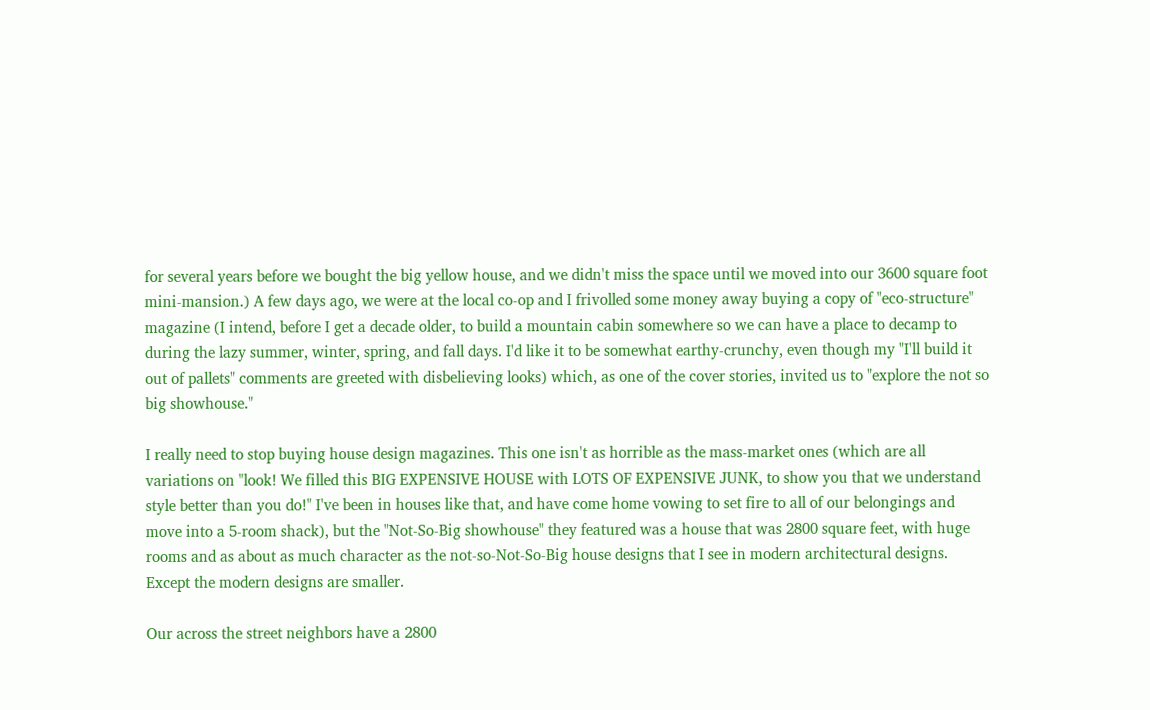for several years before we bought the big yellow house, and we didn't miss the space until we moved into our 3600 square foot mini-mansion.) A few days ago, we were at the local co-op and I frivolled some money away buying a copy of "eco-structure" magazine (I intend, before I get a decade older, to build a mountain cabin somewhere so we can have a place to decamp to during the lazy summer, winter, spring, and fall days. I'd like it to be somewhat earthy-crunchy, even though my "I'll build it out of pallets" comments are greeted with disbelieving looks) which, as one of the cover stories, invited us to "explore the not so big showhouse."

I really need to stop buying house design magazines. This one isn't as horrible as the mass-market ones (which are all variations on "look! We filled this BIG EXPENSIVE HOUSE with LOTS OF EXPENSIVE JUNK, to show you that we understand style better than you do!" I've been in houses like that, and have come home vowing to set fire to all of our belongings and move into a 5-room shack), but the "Not-So-Big showhouse" they featured was a house that was 2800 square feet, with huge rooms and as about as much character as the not-so-Not-So-Big house designs that I see in modern architectural designs. Except the modern designs are smaller.

Our across the street neighbors have a 2800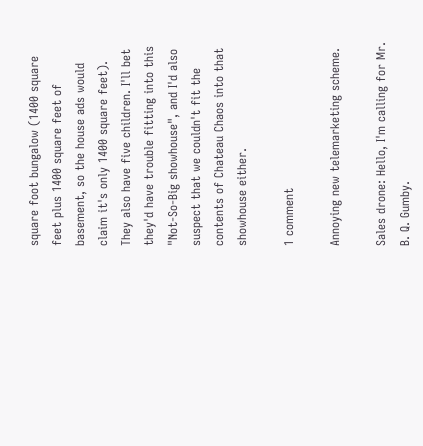square foot bungalow (1400 square feet plus 1400 square feet of basement, so the house ads would claim it's only 1400 square feet). They also have five children. I'll bet they'd have trouble fitting into this "Not-So-Big showhouse", and I'd also suspect that we couldn't fit the contents of Chateau Chaos into that showhouse either.

1 comment

Annoying new telemarketing scheme.

Sales drone: Hello, I'm calling for Mr. B. Q. Gumby.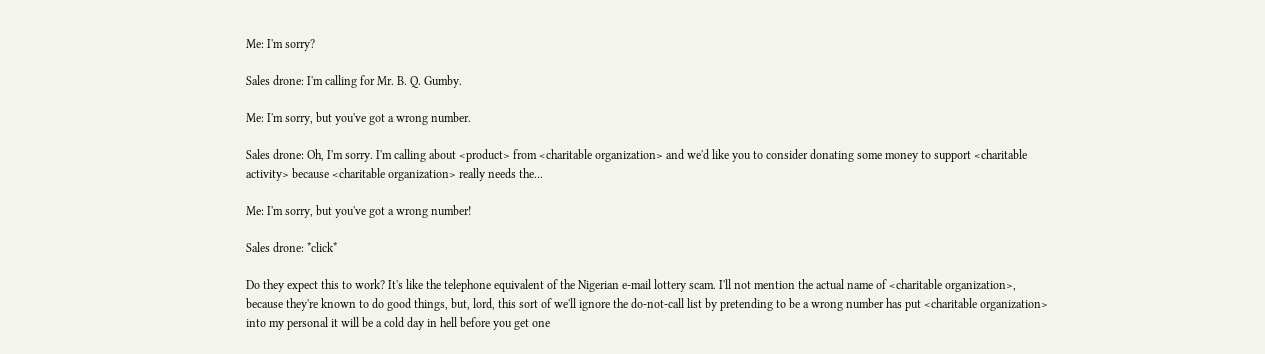Me: I'm sorry?

Sales drone: I'm calling for Mr. B. Q. Gumby.

Me: I'm sorry, but you've got a wrong number.

Sales drone: Oh, I'm sorry. I'm calling about <product> from <charitable organization> and we'd like you to consider donating some money to support <charitable activity> because <charitable organization> really needs the...

Me: I'm sorry, but you've got a wrong number!

Sales drone: *click*

Do they expect this to work? It's like the telephone equivalent of the Nigerian e-mail lottery scam. I'll not mention the actual name of <charitable organization>, because they're known to do good things, but, lord, this sort of we'll ignore the do-not-call list by pretending to be a wrong number has put <charitable organization> into my personal it will be a cold day in hell before you get one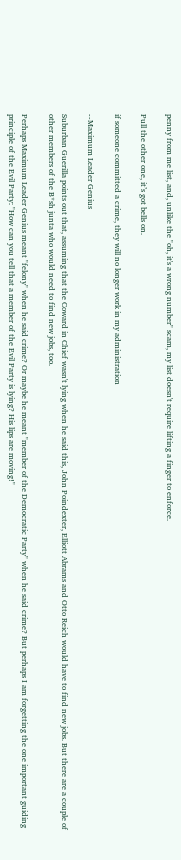penny from me list, and, unlike the "oh, it's a wrong number" scam, my list doesn't require lifting a finger to enforce.

Pull the other one, it’s got bells on.

if someone committed a crime, they will no longer work in my administration

--Maximum Leader Genius

Suburban Guerilla points out that, assuming that the Coward in Chief wasn't lying when he said this, John Poindexter, Elliott Abrams and Otto Reich would have to find new jobs. But there are a couple of other members of the B*sh junta who would need to find new jobs, too.

Perhaps Maximum Leader Genius meant "felony" when he said crime? Or maybe he meant "member of the Democratic Party" when he said crime? But perhaps I am forgetting the one important guiding principle of the Evil Party: "How can you tell that a member of the Evil Party is lying? His lips are moving!"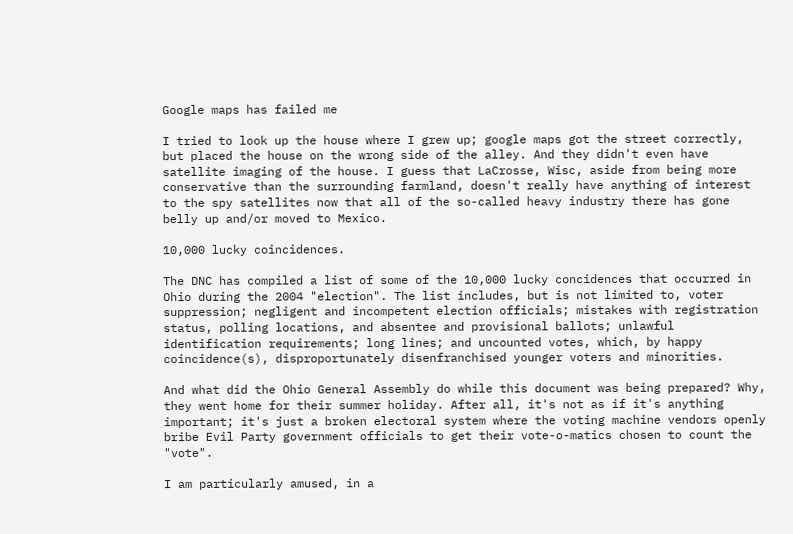Google maps has failed me

I tried to look up the house where I grew up; google maps got the street correctly, but placed the house on the wrong side of the alley. And they didn't even have satellite imaging of the house. I guess that LaCrosse, Wisc, aside from being more conservative than the surrounding farmland, doesn't really have anything of interest to the spy satellites now that all of the so-called heavy industry there has gone belly up and/or moved to Mexico.

10,000 lucky coincidences.

The DNC has compiled a list of some of the 10,000 lucky concidences that occurred in Ohio during the 2004 "election". The list includes, but is not limited to, voter suppression; negligent and incompetent election officials; mistakes with registration status, polling locations, and absentee and provisional ballots; unlawful identification requirements; long lines; and uncounted votes, which, by happy coincidence(s), disproportunately disenfranchised younger voters and minorities.

And what did the Ohio General Assembly do while this document was being prepared? Why, they went home for their summer holiday. After all, it's not as if it's anything important; it's just a broken electoral system where the voting machine vendors openly bribe Evil Party government officials to get their vote-o-matics chosen to count the "vote".

I am particularly amused, in a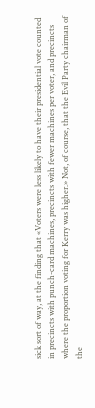sick sort of way, at the finding that «Voters were less likely to have their presidential vote counted in precincts with punch-card machines, precincts with fewer machines per voter, and precincts where the proportion voting for Kerry was higher.» Not, of course, that the Evil Party chairman of the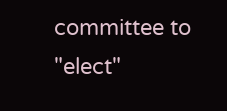committee to "elect"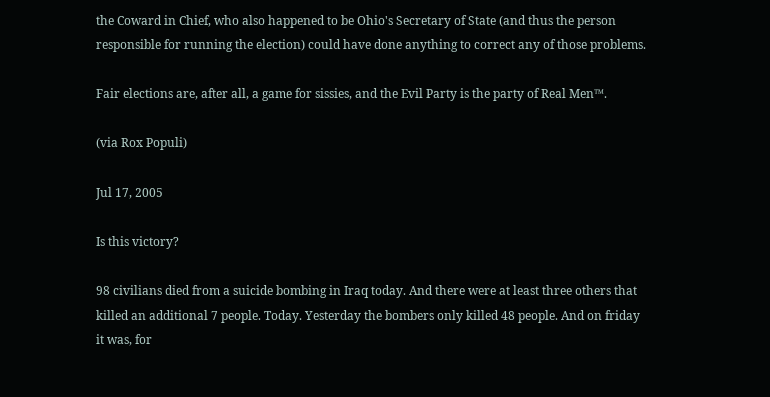the Coward in Chief, who also happened to be Ohio's Secretary of State (and thus the person responsible for running the election) could have done anything to correct any of those problems.

Fair elections are, after all, a game for sissies, and the Evil Party is the party of Real Men™.

(via Rox Populi)

Jul 17, 2005

Is this victory?

98 civilians died from a suicide bombing in Iraq today. And there were at least three others that killed an additional 7 people. Today. Yesterday the bombers only killed 48 people. And on friday it was, for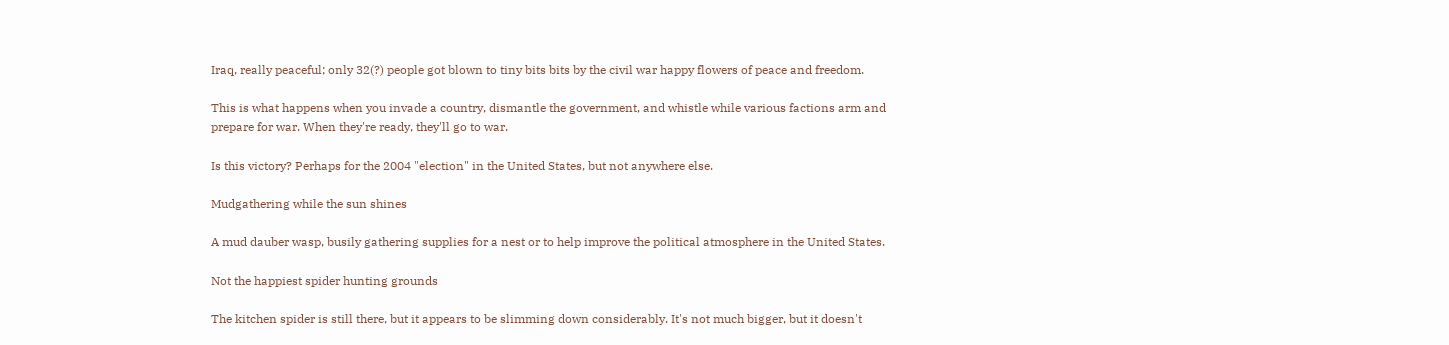Iraq, really peaceful; only 32(?) people got blown to tiny bits bits by the civil war happy flowers of peace and freedom.

This is what happens when you invade a country, dismantle the government, and whistle while various factions arm and prepare for war. When they're ready, they'll go to war.

Is this victory? Perhaps for the 2004 "election" in the United States, but not anywhere else.

Mudgathering while the sun shines

A mud dauber wasp, busily gathering supplies for a nest or to help improve the political atmosphere in the United States.

Not the happiest spider hunting grounds

The kitchen spider is still there, but it appears to be slimming down considerably. It's not much bigger, but it doesn't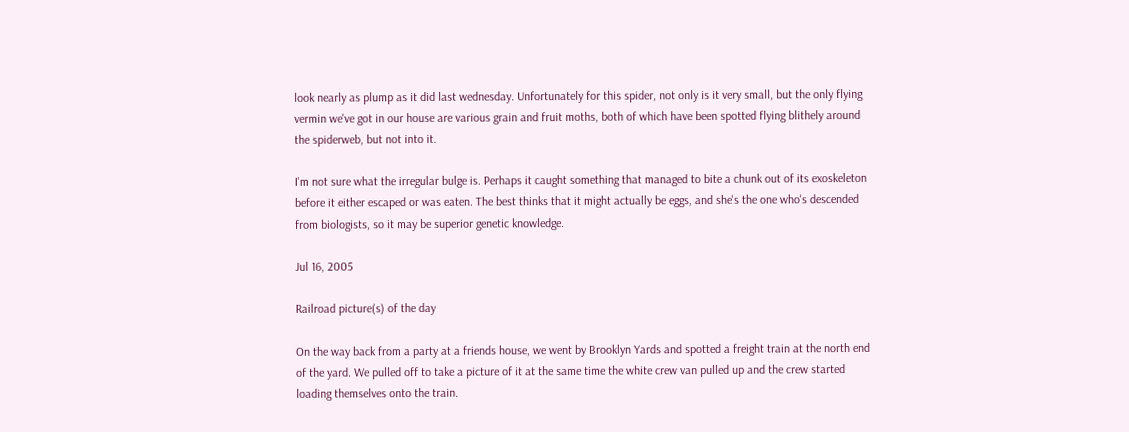look nearly as plump as it did last wednesday. Unfortunately for this spider, not only is it very small, but the only flying vermin we've got in our house are various grain and fruit moths, both of which have been spotted flying blithely around the spiderweb, but not into it.

I'm not sure what the irregular bulge is. Perhaps it caught something that managed to bite a chunk out of its exoskeleton before it either escaped or was eaten. The best thinks that it might actually be eggs, and she's the one who's descended from biologists, so it may be superior genetic knowledge.

Jul 16, 2005

Railroad picture(s) of the day

On the way back from a party at a friends house, we went by Brooklyn Yards and spotted a freight train at the north end of the yard. We pulled off to take a picture of it at the same time the white crew van pulled up and the crew started loading themselves onto the train.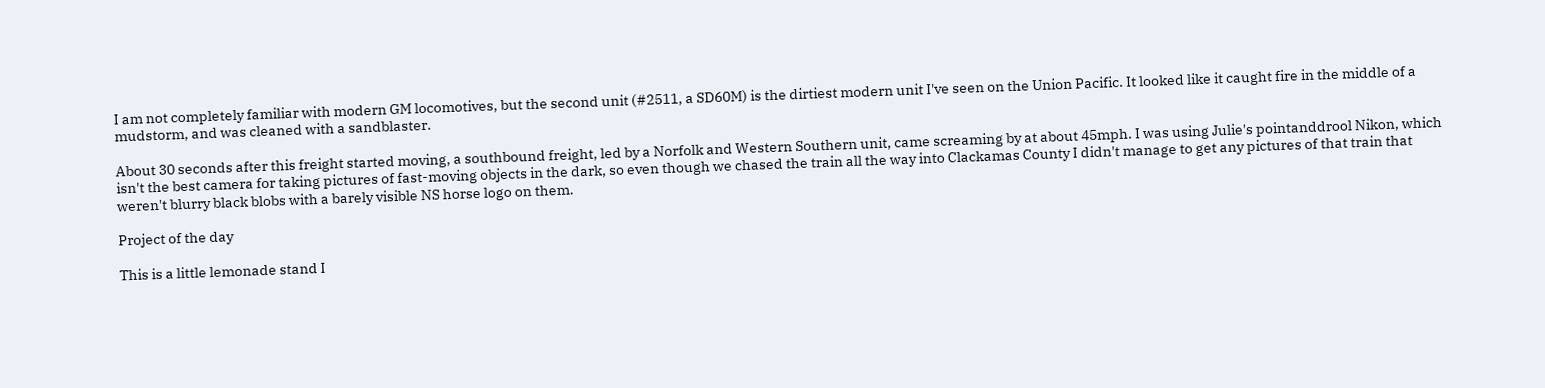I am not completely familiar with modern GM locomotives, but the second unit (#2511, a SD60M) is the dirtiest modern unit I've seen on the Union Pacific. It looked like it caught fire in the middle of a mudstorm, and was cleaned with a sandblaster.

About 30 seconds after this freight started moving, a southbound freight, led by a Norfolk and Western Southern unit, came screaming by at about 45mph. I was using Julie's pointanddrool Nikon, which isn't the best camera for taking pictures of fast-moving objects in the dark, so even though we chased the train all the way into Clackamas County I didn't manage to get any pictures of that train that weren't blurry black blobs with a barely visible NS horse logo on them.

Project of the day

This is a little lemonade stand I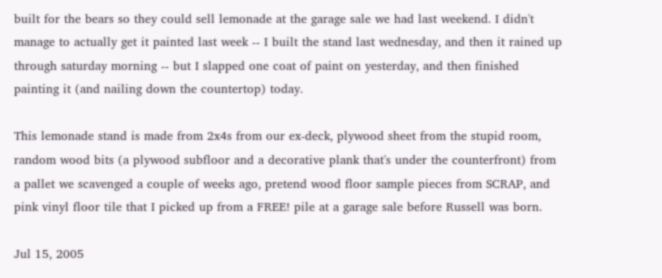built for the bears so they could sell lemonade at the garage sale we had last weekend. I didn't manage to actually get it painted last week -- I built the stand last wednesday, and then it rained up through saturday morning -- but I slapped one coat of paint on yesterday, and then finished painting it (and nailing down the countertop) today.

This lemonade stand is made from 2x4s from our ex-deck, plywood sheet from the stupid room, random wood bits (a plywood subfloor and a decorative plank that's under the counterfront) from a pallet we scavenged a couple of weeks ago, pretend wood floor sample pieces from SCRAP, and pink vinyl floor tile that I picked up from a FREE! pile at a garage sale before Russell was born.

Jul 15, 2005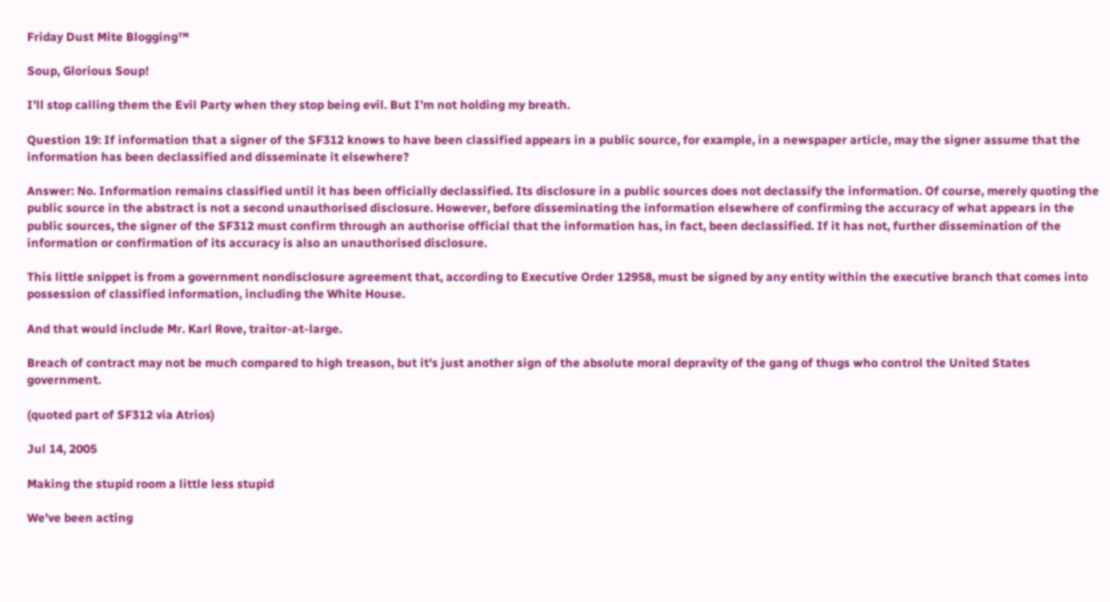Friday Dust Mite Blogging™

Soup, Glorious Soup!

I’ll stop calling them the Evil Party when they stop being evil. But I’m not holding my breath.

Question 19: If information that a signer of the SF312 knows to have been classified appears in a public source, for example, in a newspaper article, may the signer assume that the information has been declassified and disseminate it elsewhere?

Answer: No. Information remains classified until it has been officially declassified. Its disclosure in a public sources does not declassify the information. Of course, merely quoting the public source in the abstract is not a second unauthorised disclosure. However, before disseminating the information elsewhere of confirming the accuracy of what appears in the public sources, the signer of the SF312 must confirm through an authorise official that the information has, in fact, been declassified. If it has not, further dissemination of the information or confirmation of its accuracy is also an unauthorised disclosure.

This little snippet is from a government nondisclosure agreement that, according to Executive Order 12958, must be signed by any entity within the executive branch that comes into possession of classified information, including the White House.

And that would include Mr. Karl Rove, traitor-at-large.

Breach of contract may not be much compared to high treason, but it's just another sign of the absolute moral depravity of the gang of thugs who control the United States government.

(quoted part of SF312 via Atrios)

Jul 14, 2005

Making the stupid room a little less stupid

We've been acting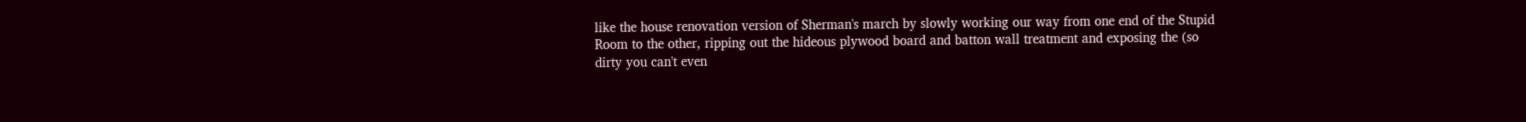like the house renovation version of Sherman's march by slowly working our way from one end of the Stupid Room to the other, ripping out the hideous plywood board and batton wall treatment and exposing the (so dirty you can't even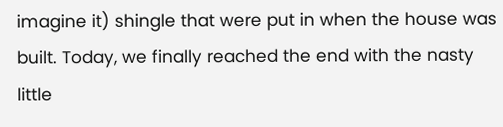imagine it) shingle that were put in when the house was built. Today, we finally reached the end with the nasty little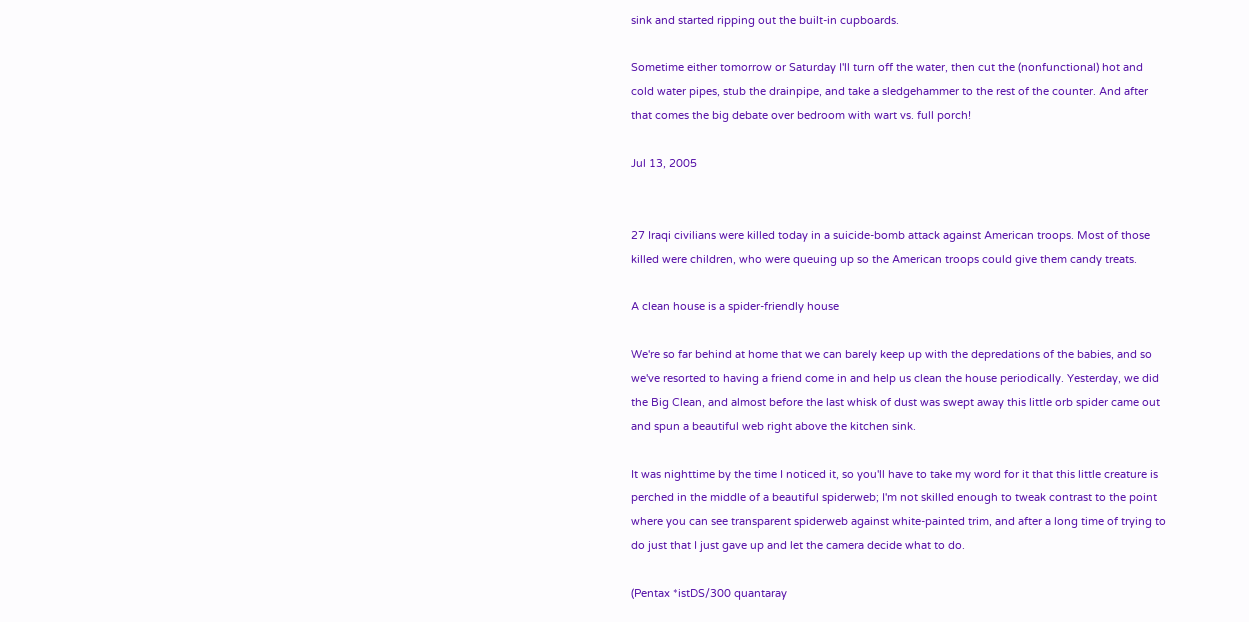sink and started ripping out the built-in cupboards.

Sometime either tomorrow or Saturday I'll turn off the water, then cut the (nonfunctional) hot and cold water pipes, stub the drainpipe, and take a sledgehammer to the rest of the counter. And after that comes the big debate over bedroom with wart vs. full porch!

Jul 13, 2005


27 Iraqi civilians were killed today in a suicide-bomb attack against American troops. Most of those killed were children, who were queuing up so the American troops could give them candy treats.

A clean house is a spider-friendly house

We're so far behind at home that we can barely keep up with the depredations of the babies, and so we've resorted to having a friend come in and help us clean the house periodically. Yesterday, we did the Big Clean, and almost before the last whisk of dust was swept away this little orb spider came out and spun a beautiful web right above the kitchen sink.

It was nighttime by the time I noticed it, so you'll have to take my word for it that this little creature is perched in the middle of a beautiful spiderweb; I'm not skilled enough to tweak contrast to the point where you can see transparent spiderweb against white-painted trim, and after a long time of trying to do just that I just gave up and let the camera decide what to do.

(Pentax *istDS/300 quantaray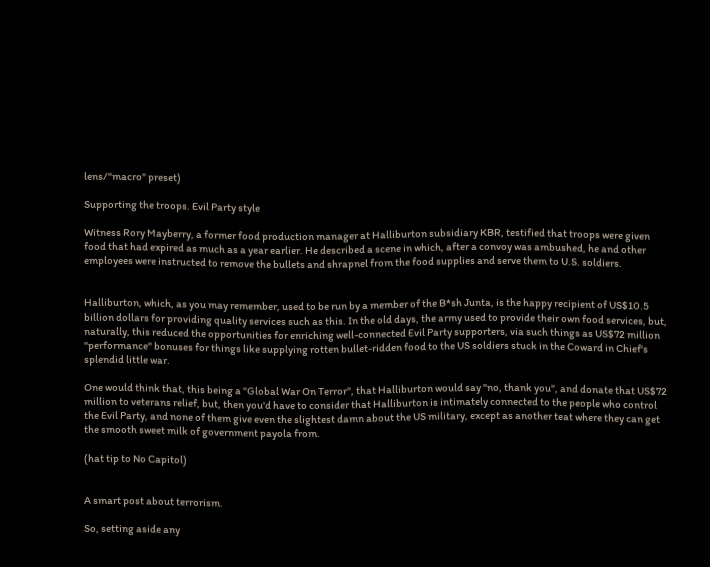lens/"macro" preset)

Supporting the troops. Evil Party style

Witness Rory Mayberry, a former food production manager at Halliburton subsidiary KBR, testified that troops were given food that had expired as much as a year earlier. He described a scene in which, after a convoy was ambushed, he and other employees were instructed to remove the bullets and shrapnel from the food supplies and serve them to U.S. soldiers.


Halliburton, which, as you may remember, used to be run by a member of the B*sh Junta, is the happy recipient of US$10.5 billion dollars for providing quality services such as this. In the old days, the army used to provide their own food services, but, naturally, this reduced the opportunities for enriching well-connected Evil Party supporters, via such things as US$72 million "performance" bonuses for things like supplying rotten bullet-ridden food to the US soldiers stuck in the Coward in Chief's splendid little war.

One would think that, this being a "Global War On Terror", that Halliburton would say "no, thank you", and donate that US$72 million to veterans relief, but, then you'd have to consider that Halliburton is intimately connected to the people who control the Evil Party, and none of them give even the slightest damn about the US military, except as another teat where they can get the smooth sweet milk of government payola from.

(hat tip to No Capitol)


A smart post about terrorism.

So, setting aside any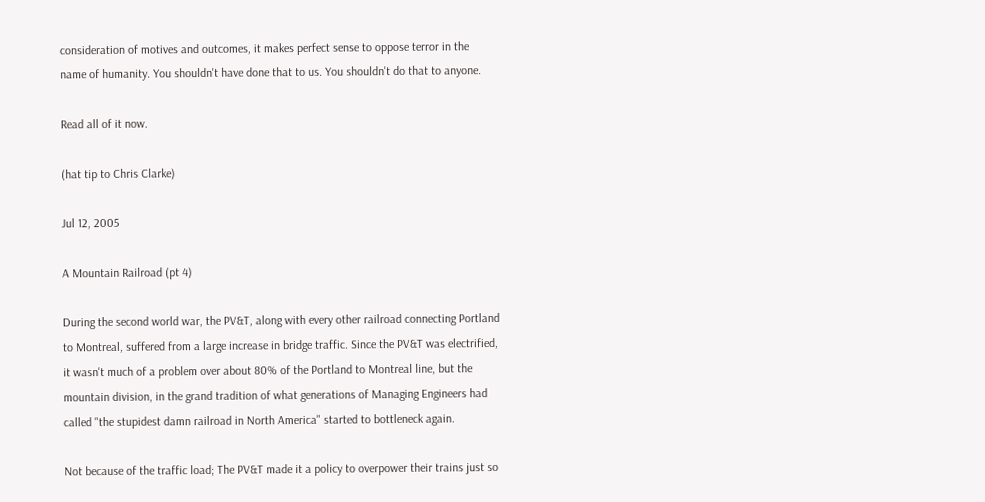consideration of motives and outcomes, it makes perfect sense to oppose terror in the name of humanity. You shouldn't have done that to us. You shouldn't do that to anyone.

Read all of it now.

(hat tip to Chris Clarke)

Jul 12, 2005

A Mountain Railroad (pt 4)

During the second world war, the PV&T, along with every other railroad connecting Portland to Montreal, suffered from a large increase in bridge traffic. Since the PV&T was electrified, it wasn't much of a problem over about 80% of the Portland to Montreal line, but the mountain division, in the grand tradition of what generations of Managing Engineers had called "the stupidest damn railroad in North America" started to bottleneck again.

Not because of the traffic load; The PV&T made it a policy to overpower their trains just so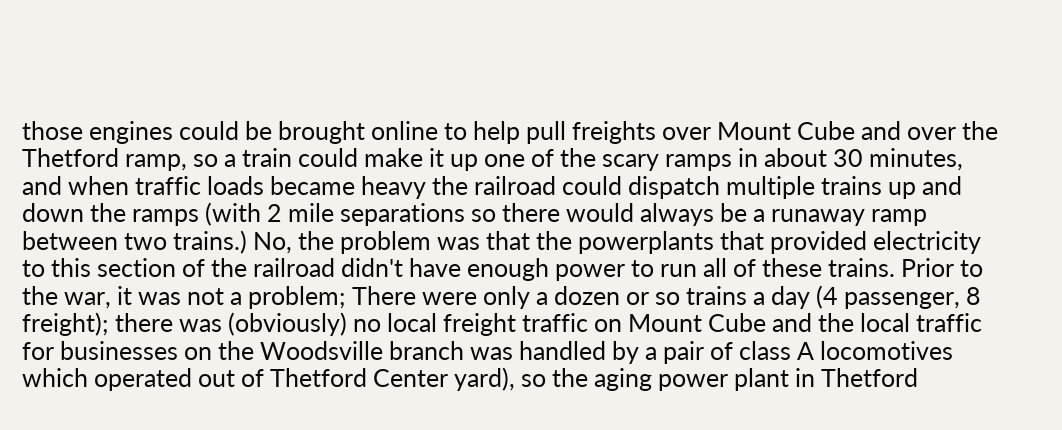those engines could be brought online to help pull freights over Mount Cube and over the Thetford ramp, so a train could make it up one of the scary ramps in about 30 minutes, and when traffic loads became heavy the railroad could dispatch multiple trains up and down the ramps (with 2 mile separations so there would always be a runaway ramp between two trains.) No, the problem was that the powerplants that provided electricity to this section of the railroad didn't have enough power to run all of these trains. Prior to the war, it was not a problem; There were only a dozen or so trains a day (4 passenger, 8 freight); there was (obviously) no local freight traffic on Mount Cube and the local traffic for businesses on the Woodsville branch was handled by a pair of class A locomotives which operated out of Thetford Center yard), so the aging power plant in Thetford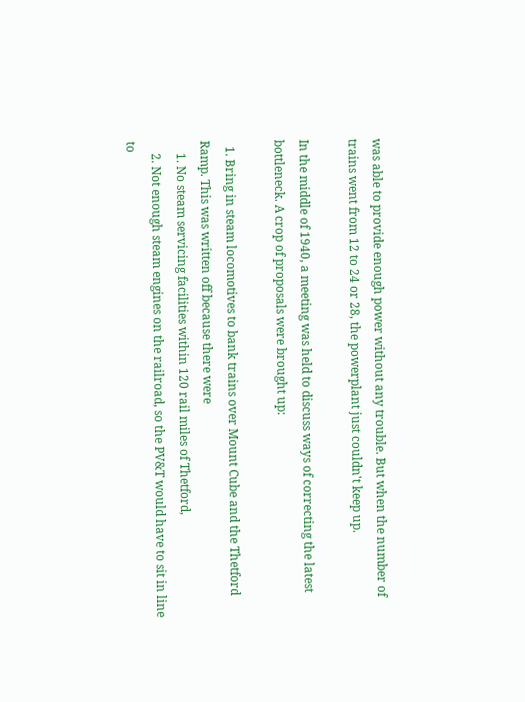was able to provide enough power without any trouble. But when the number of trains went from 12 to 24 or 28, the powerplant just couldn't keep up.

In the middle of 1940, a meeting was held to discuss ways of correcting the latest bottleneck. A crop of proposals were brought up:

  1. Bring in steam locomotives to bank trains over Mount Cube and the Thetford Ramp. This was written off because there were
    1. No steam servicing facilities within 120 rail miles of Thetford,
    2. Not enough steam engines on the railroad, so the PV&T would have to sit in line to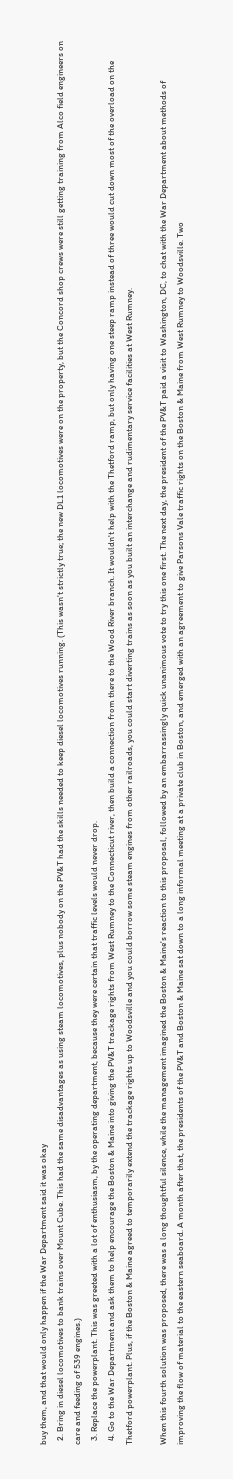buy them, and that would only happen if the War Department said it was okay
  2. Bring in diesel locomotives to bank trains over Mount Cube. This had the same disadvantages as using steam locomotives, plus nobody on the PV&T had the skills needed to keep diesel locomotives running. (This wasn't strictly true; the new DL1 locomotives were on the property, but the Concord shop crews were still getting training from Alco field engineers on care and feeding of 539 engines.)
  3. Replace the powerplant. This was greeted with a lot of enthusiasm, by the operating department, because they were certain that traffic levels would never drop.
  4. Go to the War Department and ask them to help encourage the Boston & Maine into giving the PV&T trackage rights from West Rumney to the Connecticut river, then build a connection from there to the Wood River branch. It wouldn't help with the Thetford ramp, but only having one steep ramp instead of three would cut down most of the overload on the Thetford powerplant. Plus, if the Boston & Maine agreed to temporarily extend the trackage rights up to Woodsville and you could borrow some steam engines from other railroads, you could start diverting trains as soon as you built an interchange and rudimentary service facilities at West Rumney.

When this fourth solution was proposed, there was a long thoughtful silence, while the management imagined the Boston & Maine's reaction to this proposal, followed by an embarrassingly quick unanimous vote to try this one first. The next day, the president of the PV&T paid a visit to Washington, DC, to chat with the War Department about methods of improving the flow of material to the eastern seaboard. A month after that, the presidents of the PV&T and Boston & Maine sat down to a long informal meeting at a private club in Boston, and emerged with an agreement to give Parsons Vale traffic rights on the Boston & Maine from West Rumney to Woodsville. Two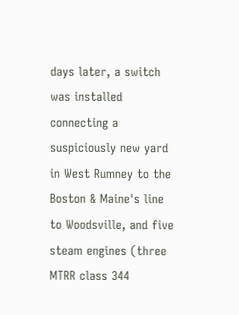days later, a switch was installed connecting a suspiciously new yard in West Rumney to the Boston & Maine's line to Woodsville, and five steam engines (three MTRR class 344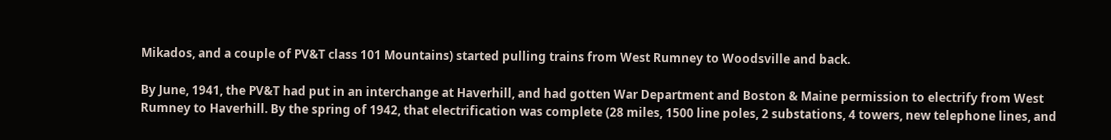Mikados, and a couple of PV&T class 101 Mountains) started pulling trains from West Rumney to Woodsville and back.

By June, 1941, the PV&T had put in an interchange at Haverhill, and had gotten War Department and Boston & Maine permission to electrify from West Rumney to Haverhill. By the spring of 1942, that electrification was complete (28 miles, 1500 line poles, 2 substations, 4 towers, new telephone lines, and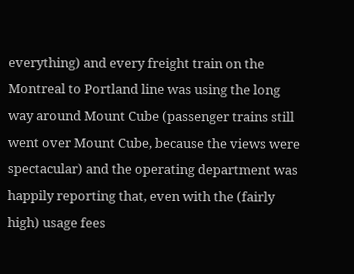everything) and every freight train on the Montreal to Portland line was using the long way around Mount Cube (passenger trains still went over Mount Cube, because the views were spectacular) and the operating department was happily reporting that, even with the (fairly high) usage fees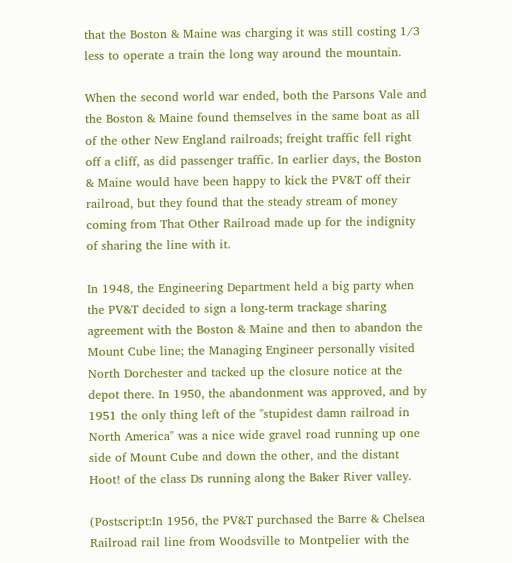that the Boston & Maine was charging it was still costing 1/3 less to operate a train the long way around the mountain.

When the second world war ended, both the Parsons Vale and the Boston & Maine found themselves in the same boat as all of the other New England railroads; freight traffic fell right off a cliff, as did passenger traffic. In earlier days, the Boston & Maine would have been happy to kick the PV&T off their railroad, but they found that the steady stream of money coming from That Other Railroad made up for the indignity of sharing the line with it.

In 1948, the Engineering Department held a big party when the PV&T decided to sign a long-term trackage sharing agreement with the Boston & Maine and then to abandon the Mount Cube line; the Managing Engineer personally visited North Dorchester and tacked up the closure notice at the depot there. In 1950, the abandonment was approved, and by 1951 the only thing left of the "stupidest damn railroad in North America" was a nice wide gravel road running up one side of Mount Cube and down the other, and the distant Hoot! of the class Ds running along the Baker River valley.

(Postscript:In 1956, the PV&T purchased the Barre & Chelsea Railroad rail line from Woodsville to Montpelier with the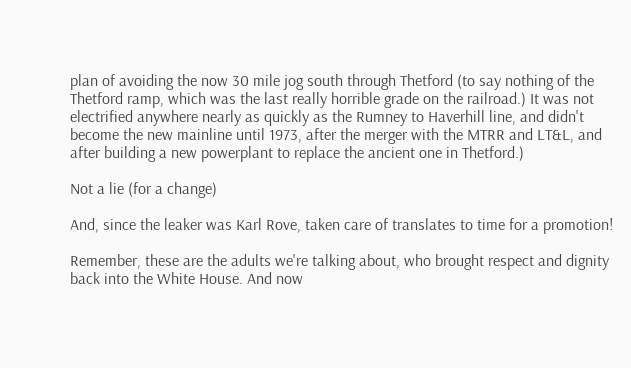plan of avoiding the now 30 mile jog south through Thetford (to say nothing of the Thetford ramp, which was the last really horrible grade on the railroad.) It was not electrified anywhere nearly as quickly as the Rumney to Haverhill line, and didn't become the new mainline until 1973, after the merger with the MTRR and LT&L, and after building a new powerplant to replace the ancient one in Thetford.)

Not a lie (for a change)

And, since the leaker was Karl Rove, taken care of translates to time for a promotion!

Remember, these are the adults we're talking about, who brought respect and dignity back into the White House. And now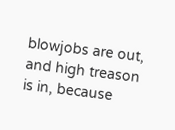blowjobs are out, and high treason is in, because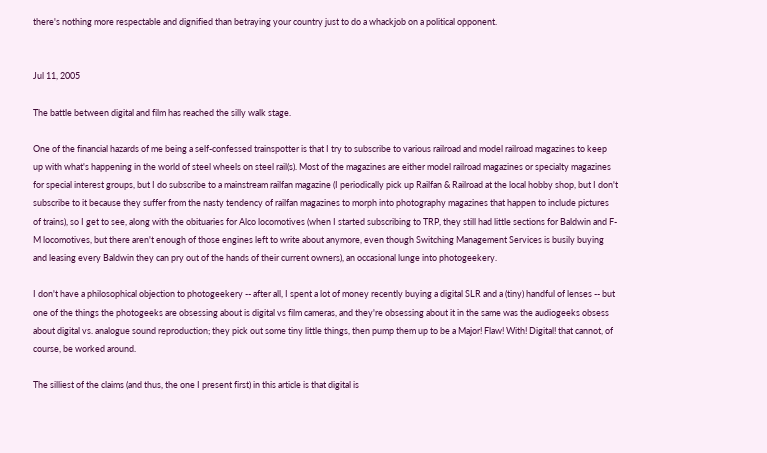there's nothing more respectable and dignified than betraying your country just to do a whackjob on a political opponent.


Jul 11, 2005

The battle between digital and film has reached the silly walk stage.

One of the financial hazards of me being a self-confessed trainspotter is that I try to subscribe to various railroad and model railroad magazines to keep up with what's happening in the world of steel wheels on steel rail(s). Most of the magazines are either model railroad magazines or specialty magazines for special interest groups, but I do subscribe to a mainstream railfan magazine (I periodically pick up Railfan & Railroad at the local hobby shop, but I don't subscribe to it because they suffer from the nasty tendency of railfan magazines to morph into photography magazines that happen to include pictures of trains), so I get to see, along with the obituaries for Alco locomotives (when I started subscribing to TRP, they still had little sections for Baldwin and F-M locomotives, but there aren't enough of those engines left to write about anymore, even though Switching Management Services is busily buying and leasing every Baldwin they can pry out of the hands of their current owners), an occasional lunge into photogeekery.

I don't have a philosophical objection to photogeekery -- after all, I spent a lot of money recently buying a digital SLR and a (tiny) handful of lenses -- but one of the things the photogeeks are obsessing about is digital vs film cameras, and they're obsessing about it in the same was the audiogeeks obsess about digital vs. analogue sound reproduction; they pick out some tiny little things, then pump them up to be a Major! Flaw! With! Digital! that cannot, of course, be worked around.

The silliest of the claims (and thus, the one I present first) in this article is that digital is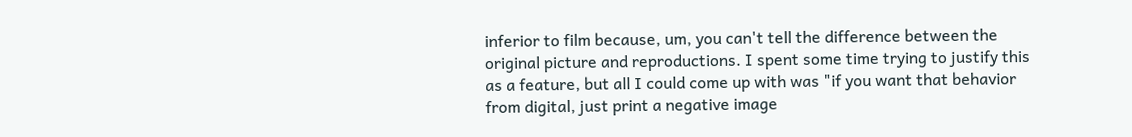inferior to film because, um, you can't tell the difference between the original picture and reproductions. I spent some time trying to justify this as a feature, but all I could come up with was "if you want that behavior from digital, just print a negative image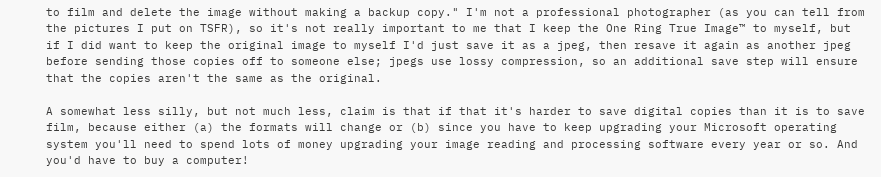to film and delete the image without making a backup copy." I'm not a professional photographer (as you can tell from the pictures I put on TSFR), so it's not really important to me that I keep the One Ring True Image™ to myself, but if I did want to keep the original image to myself I'd just save it as a jpeg, then resave it again as another jpeg before sending those copies off to someone else; jpegs use lossy compression, so an additional save step will ensure that the copies aren't the same as the original.

A somewhat less silly, but not much less, claim is that if that it's harder to save digital copies than it is to save film, because either (a) the formats will change or (b) since you have to keep upgrading your Microsoft operating system you'll need to spend lots of money upgrading your image reading and processing software every year or so. And you'd have to buy a computer!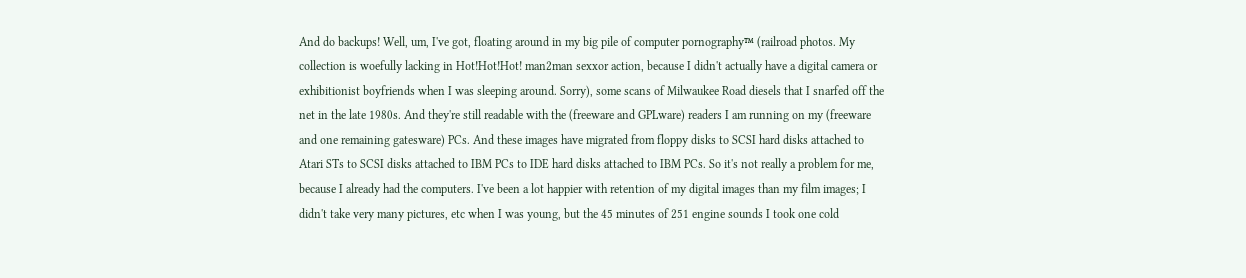And do backups! Well, um, I've got, floating around in my big pile of computer pornography™ (railroad photos. My collection is woefully lacking in Hot!Hot!Hot! man2man sexxor action, because I didn't actually have a digital camera or exhibitionist boyfriends when I was sleeping around. Sorry), some scans of Milwaukee Road diesels that I snarfed off the net in the late 1980s. And they're still readable with the (freeware and GPLware) readers I am running on my (freeware and one remaining gatesware) PCs. And these images have migrated from floppy disks to SCSI hard disks attached to Atari STs to SCSI disks attached to IBM PCs to IDE hard disks attached to IBM PCs. So it's not really a problem for me, because I already had the computers. I've been a lot happier with retention of my digital images than my film images; I didn't take very many pictures, etc when I was young, but the 45 minutes of 251 engine sounds I took one cold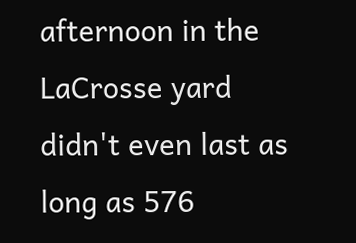afternoon in the LaCrosse yard didn't even last as long as 576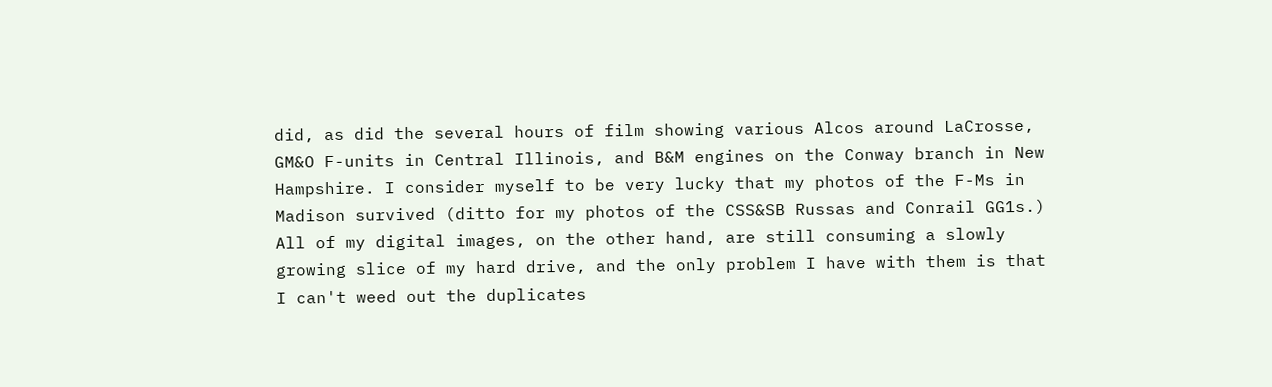did, as did the several hours of film showing various Alcos around LaCrosse, GM&O F-units in Central Illinois, and B&M engines on the Conway branch in New Hampshire. I consider myself to be very lucky that my photos of the F-Ms in Madison survived (ditto for my photos of the CSS&SB Russas and Conrail GG1s.) All of my digital images, on the other hand, are still consuming a slowly growing slice of my hard drive, and the only problem I have with them is that I can't weed out the duplicates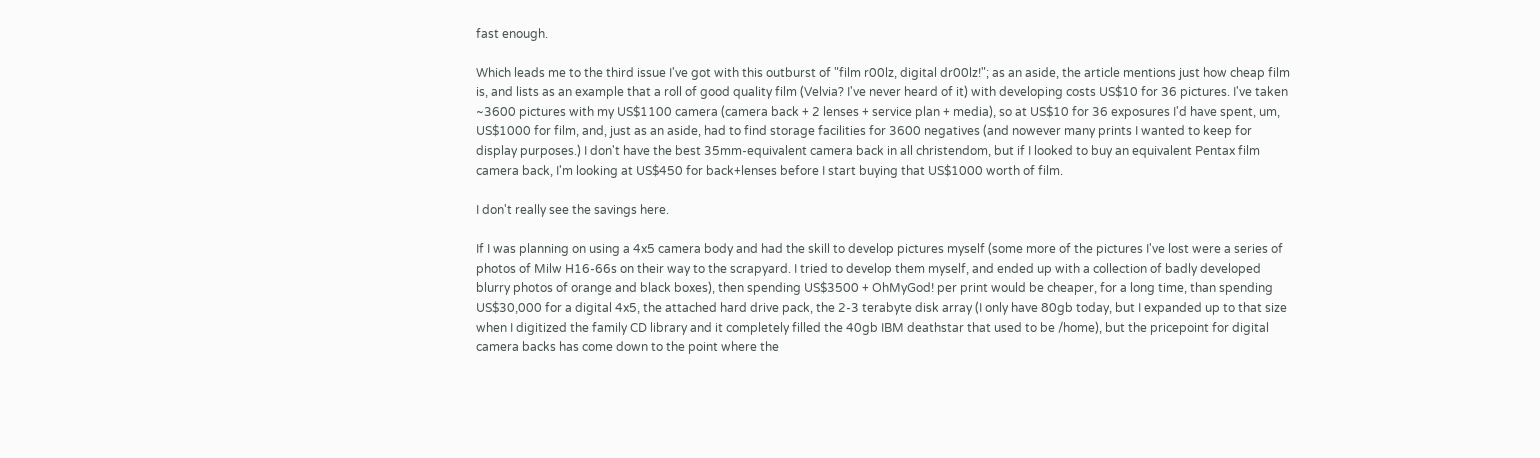fast enough.

Which leads me to the third issue I've got with this outburst of "film r00lz, digital dr00lz!"; as an aside, the article mentions just how cheap film is, and lists as an example that a roll of good quality film (Velvia? I've never heard of it) with developing costs US$10 for 36 pictures. I've taken ~3600 pictures with my US$1100 camera (camera back + 2 lenses + service plan + media), so at US$10 for 36 exposures I'd have spent, um, US$1000 for film, and, just as an aside, had to find storage facilities for 3600 negatives (and nowever many prints I wanted to keep for display purposes.) I don't have the best 35mm-equivalent camera back in all christendom, but if I looked to buy an equivalent Pentax film camera back, I'm looking at US$450 for back+lenses before I start buying that US$1000 worth of film.

I don't really see the savings here.

If I was planning on using a 4x5 camera body and had the skill to develop pictures myself (some more of the pictures I've lost were a series of photos of Milw H16-66s on their way to the scrapyard. I tried to develop them myself, and ended up with a collection of badly developed blurry photos of orange and black boxes), then spending US$3500 + OhMyGod! per print would be cheaper, for a long time, than spending US$30,000 for a digital 4x5, the attached hard drive pack, the 2-3 terabyte disk array (I only have 80gb today, but I expanded up to that size when I digitized the family CD library and it completely filled the 40gb IBM deathstar that used to be /home), but the pricepoint for digital camera backs has come down to the point where the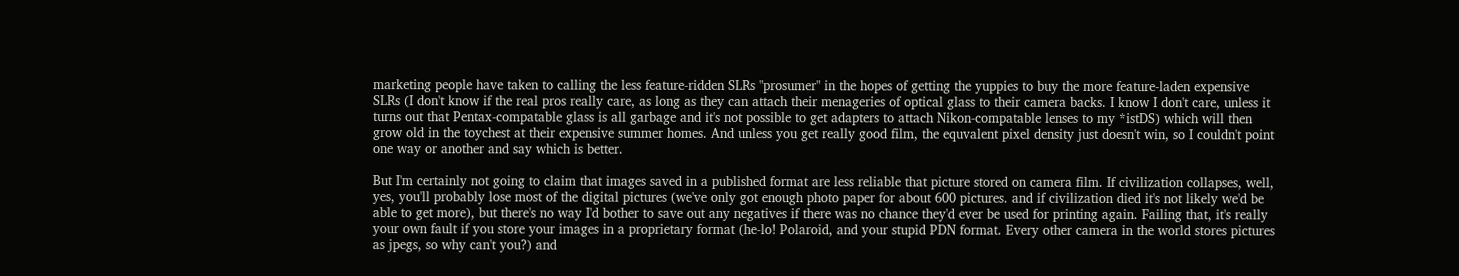marketing people have taken to calling the less feature-ridden SLRs "prosumer" in the hopes of getting the yuppies to buy the more feature-laden expensive SLRs (I don't know if the real pros really care, as long as they can attach their menageries of optical glass to their camera backs. I know I don't care, unless it turns out that Pentax-compatable glass is all garbage and it's not possible to get adapters to attach Nikon-compatable lenses to my *istDS) which will then grow old in the toychest at their expensive summer homes. And unless you get really good film, the equvalent pixel density just doesn't win, so I couldn't point one way or another and say which is better.

But I'm certainly not going to claim that images saved in a published format are less reliable that picture stored on camera film. If civilization collapses, well, yes, you'll probably lose most of the digital pictures (we've only got enough photo paper for about 600 pictures. and if civilization died it's not likely we'd be able to get more), but there's no way I'd bother to save out any negatives if there was no chance they'd ever be used for printing again. Failing that, it's really your own fault if you store your images in a proprietary format (he-lo! Polaroid, and your stupid PDN format. Every other camera in the world stores pictures as jpegs, so why can't you?) and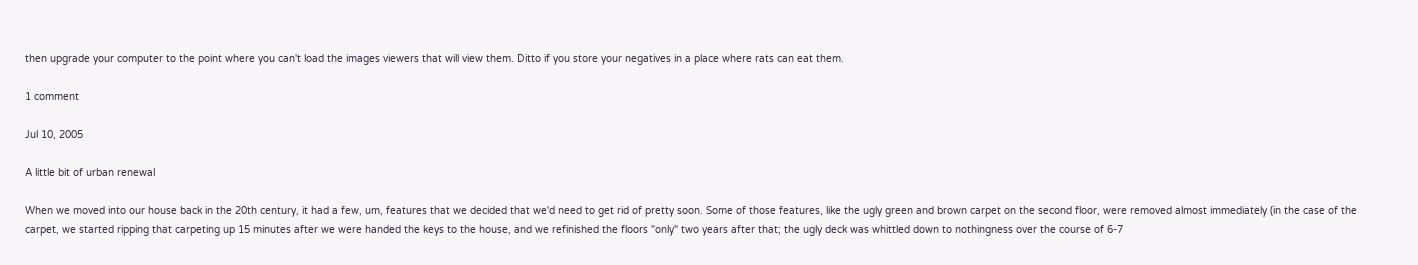then upgrade your computer to the point where you can't load the images viewers that will view them. Ditto if you store your negatives in a place where rats can eat them.

1 comment

Jul 10, 2005

A little bit of urban renewal

When we moved into our house back in the 20th century, it had a few, um, features that we decided that we'd need to get rid of pretty soon. Some of those features, like the ugly green and brown carpet on the second floor, were removed almost immediately (in the case of the carpet, we started ripping that carpeting up 15 minutes after we were handed the keys to the house, and we refinished the floors "only" two years after that; the ugly deck was whittled down to nothingness over the course of 6-7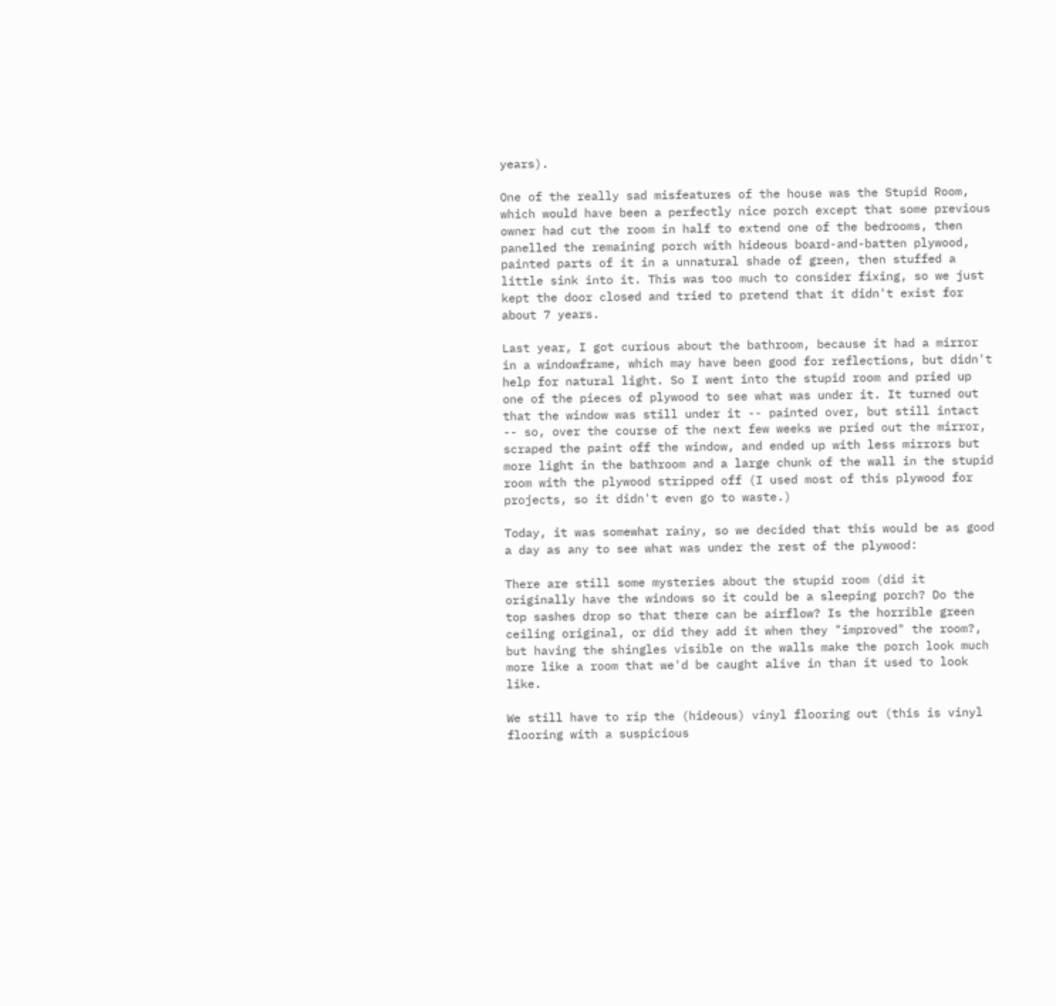years).

One of the really sad misfeatures of the house was the Stupid Room, which would have been a perfectly nice porch except that some previous owner had cut the room in half to extend one of the bedrooms, then panelled the remaining porch with hideous board-and-batten plywood, painted parts of it in a unnatural shade of green, then stuffed a little sink into it. This was too much to consider fixing, so we just kept the door closed and tried to pretend that it didn't exist for about 7 years.

Last year, I got curious about the bathroom, because it had a mirror in a windowframe, which may have been good for reflections, but didn't help for natural light. So I went into the stupid room and pried up one of the pieces of plywood to see what was under it. It turned out that the window was still under it -- painted over, but still intact -- so, over the course of the next few weeks we pried out the mirror, scraped the paint off the window, and ended up with less mirrors but more light in the bathroom and a large chunk of the wall in the stupid room with the plywood stripped off (I used most of this plywood for projects, so it didn't even go to waste.)

Today, it was somewhat rainy, so we decided that this would be as good a day as any to see what was under the rest of the plywood:

There are still some mysteries about the stupid room (did it originally have the windows so it could be a sleeping porch? Do the top sashes drop so that there can be airflow? Is the horrible green ceiling original, or did they add it when they "improved" the room?, but having the shingles visible on the walls make the porch look much more like a room that we'd be caught alive in than it used to look like.

We still have to rip the (hideous) vinyl flooring out (this is vinyl flooring with a suspicious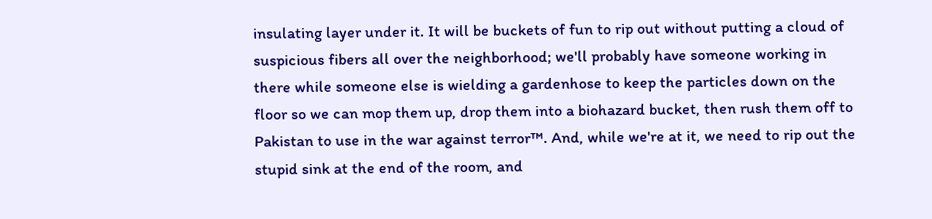insulating layer under it. It will be buckets of fun to rip out without putting a cloud of suspicious fibers all over the neighborhood; we'll probably have someone working in there while someone else is wielding a gardenhose to keep the particles down on the floor so we can mop them up, drop them into a biohazard bucket, then rush them off to Pakistan to use in the war against terror™. And, while we're at it, we need to rip out the stupid sink at the end of the room, and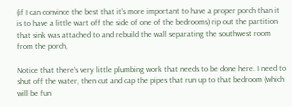(if I can convince the best that it's more important to have a proper porch than it is to have a little wart off the side of one of the bedrooms) rip out the partition that sink was attached to and rebuild the wall separating the southwest room from the porch,

Notice that there's very little plumbing work that needs to be done here. I need to shut off the water, then cut and cap the pipes that run up to that bedroom (which will be fun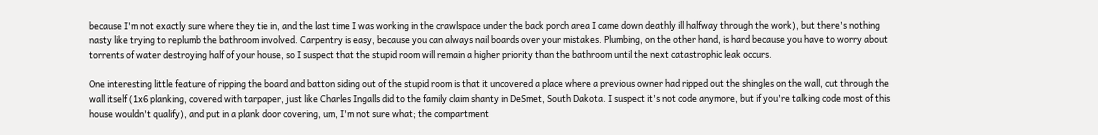because I'm not exactly sure where they tie in, and the last time I was working in the crawlspace under the back porch area I came down deathly ill halfway through the work), but there's nothing nasty like trying to replumb the bathroom involved. Carpentry is easy, because you can always nail boards over your mistakes. Plumbing, on the other hand, is hard because you have to worry about torrents of water destroying half of your house, so I suspect that the stupid room will remain a higher priority than the bathroom until the next catastrophic leak occurs.

One interesting little feature of ripping the board and batton siding out of the stupid room is that it uncovered a place where a previous owner had ripped out the shingles on the wall, cut through the wall itself (1x6 planking, covered with tarpaper, just like Charles Ingalls did to the family claim shanty in DeSmet, South Dakota. I suspect it's not code anymore, but if you're talking code most of this house wouldn't qualify), and put in a plank door covering, um, I'm not sure what; the compartment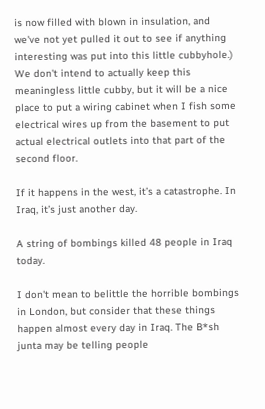is now filled with blown in insulation, and we've not yet pulled it out to see if anything interesting was put into this little cubbyhole.) We don't intend to actually keep this meaningless little cubby, but it will be a nice place to put a wiring cabinet when I fish some electrical wires up from the basement to put actual electrical outlets into that part of the second floor.

If it happens in the west, it’s a catastrophe. In Iraq, it’s just another day.

A string of bombings killed 48 people in Iraq today.

I don't mean to belittle the horrible bombings in London, but consider that these things happen almost every day in Iraq. The B*sh junta may be telling people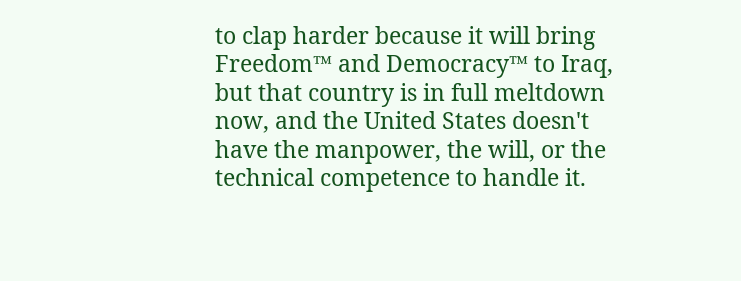to clap harder because it will bring Freedom™ and Democracy™ to Iraq, but that country is in full meltdown now, and the United States doesn't have the manpower, the will, or the technical competence to handle it.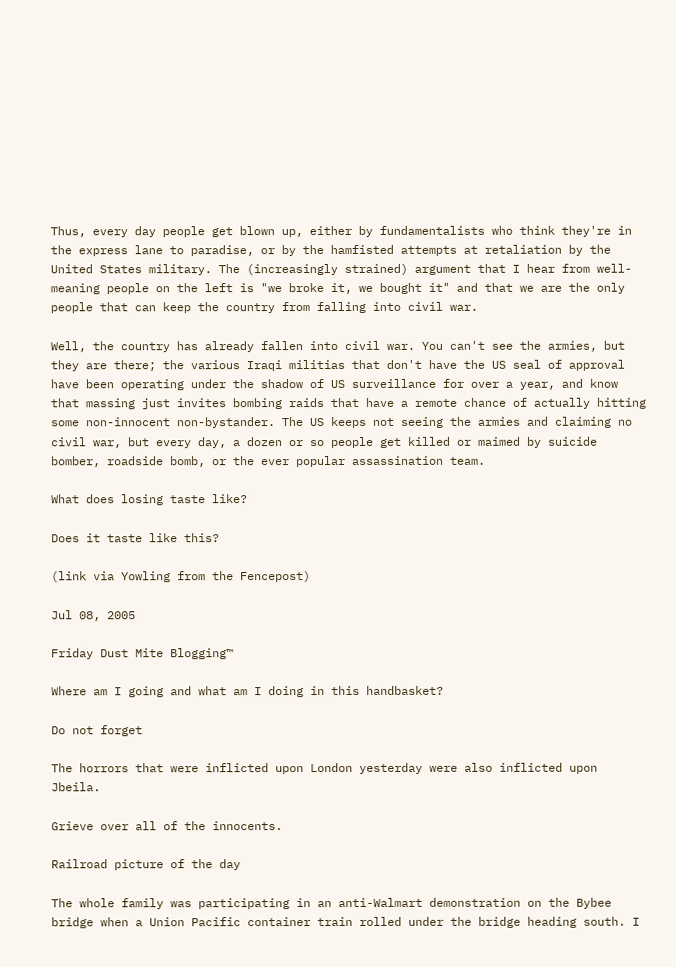Thus, every day people get blown up, either by fundamentalists who think they're in the express lane to paradise, or by the hamfisted attempts at retaliation by the United States military. The (increasingly strained) argument that I hear from well-meaning people on the left is "we broke it, we bought it" and that we are the only people that can keep the country from falling into civil war.

Well, the country has already fallen into civil war. You can't see the armies, but they are there; the various Iraqi militias that don't have the US seal of approval have been operating under the shadow of US surveillance for over a year, and know that massing just invites bombing raids that have a remote chance of actually hitting some non-innocent non-bystander. The US keeps not seeing the armies and claiming no civil war, but every day, a dozen or so people get killed or maimed by suicide bomber, roadside bomb, or the ever popular assassination team.

What does losing taste like?

Does it taste like this?

(link via Yowling from the Fencepost)

Jul 08, 2005

Friday Dust Mite Blogging™

Where am I going and what am I doing in this handbasket?

Do not forget

The horrors that were inflicted upon London yesterday were also inflicted upon Jbeila.

Grieve over all of the innocents.

Railroad picture of the day

The whole family was participating in an anti-Walmart demonstration on the Bybee bridge when a Union Pacific container train rolled under the bridge heading south. I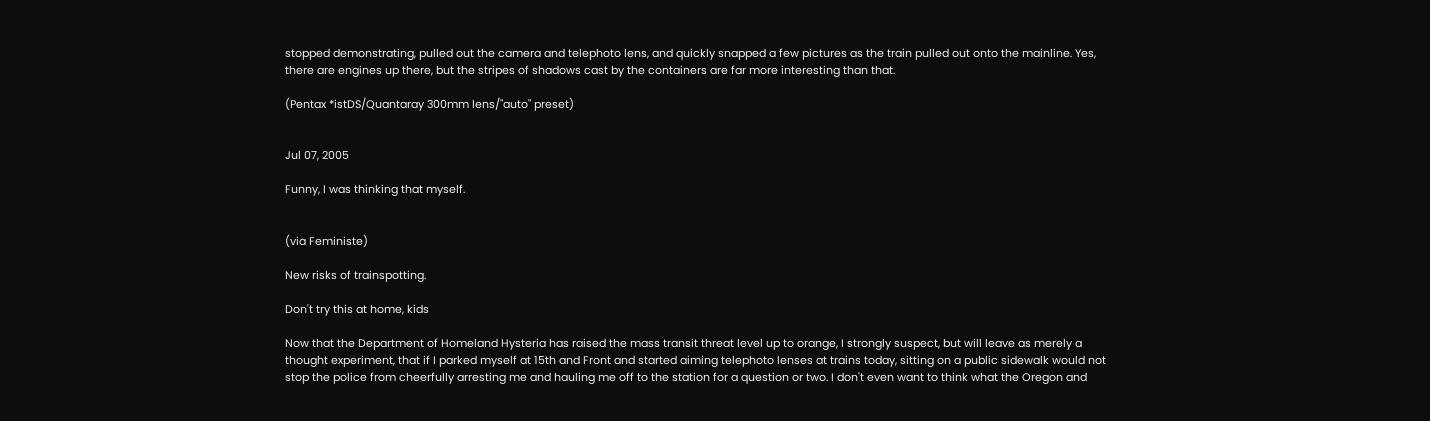stopped demonstrating, pulled out the camera and telephoto lens, and quickly snapped a few pictures as the train pulled out onto the mainline. Yes, there are engines up there, but the stripes of shadows cast by the containers are far more interesting than that.

(Pentax *istDS/Quantaray 300mm lens/"auto" preset)


Jul 07, 2005

Funny, I was thinking that myself.


(via Feministe)

New risks of trainspotting.

Don't try this at home, kids

Now that the Department of Homeland Hysteria has raised the mass transit threat level up to orange, I strongly suspect, but will leave as merely a thought experiment, that if I parked myself at 15th and Front and started aiming telephoto lenses at trains today, sitting on a public sidewalk would not stop the police from cheerfully arresting me and hauling me off to the station for a question or two. I don't even want to think what the Oregon and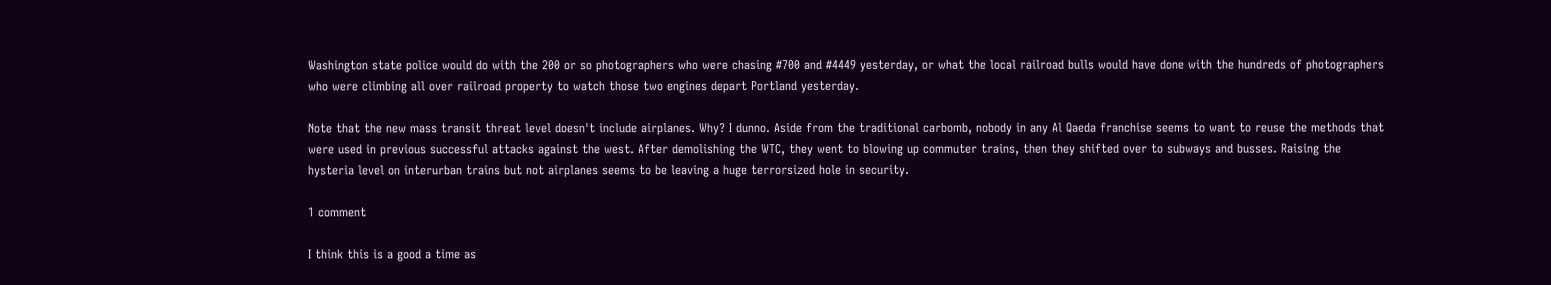Washington state police would do with the 200 or so photographers who were chasing #700 and #4449 yesterday, or what the local railroad bulls would have done with the hundreds of photographers who were climbing all over railroad property to watch those two engines depart Portland yesterday.

Note that the new mass transit threat level doesn't include airplanes. Why? I dunno. Aside from the traditional carbomb, nobody in any Al Qaeda franchise seems to want to reuse the methods that were used in previous successful attacks against the west. After demolishing the WTC, they went to blowing up commuter trains, then they shifted over to subways and busses. Raising the hysteria level on interurban trains but not airplanes seems to be leaving a huge terrorsized hole in security.

1 comment

I think this is a good a time as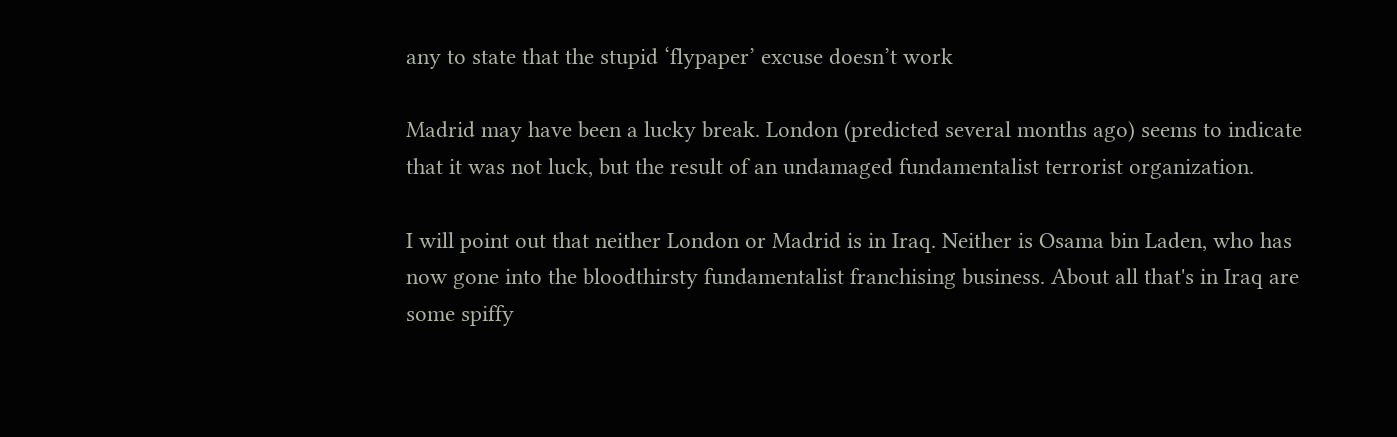any to state that the stupid ‘flypaper’ excuse doesn’t work

Madrid may have been a lucky break. London (predicted several months ago) seems to indicate that it was not luck, but the result of an undamaged fundamentalist terrorist organization.

I will point out that neither London or Madrid is in Iraq. Neither is Osama bin Laden, who has now gone into the bloodthirsty fundamentalist franchising business. About all that's in Iraq are some spiffy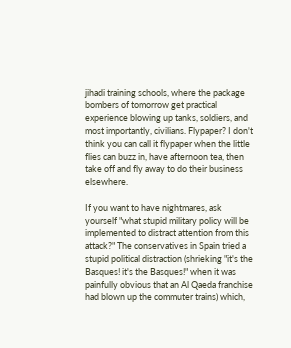jihadi training schools, where the package bombers of tomorrow get practical experience blowing up tanks, soldiers, and most importantly, civilians. Flypaper? I don't think you can call it flypaper when the little flies can buzz in, have afternoon tea, then take off and fly away to do their business elsewhere.

If you want to have nightmares, ask yourself "what stupid military policy will be implemented to distract attention from this attack?" The conservatives in Spain tried a stupid political distraction (shrieking "it's the Basques! it's the Basques!" when it was painfully obvious that an Al Qaeda franchise had blown up the commuter trains) which,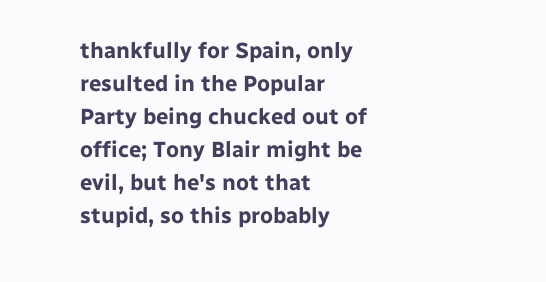thankfully for Spain, only resulted in the Popular Party being chucked out of office; Tony Blair might be evil, but he's not that stupid, so this probably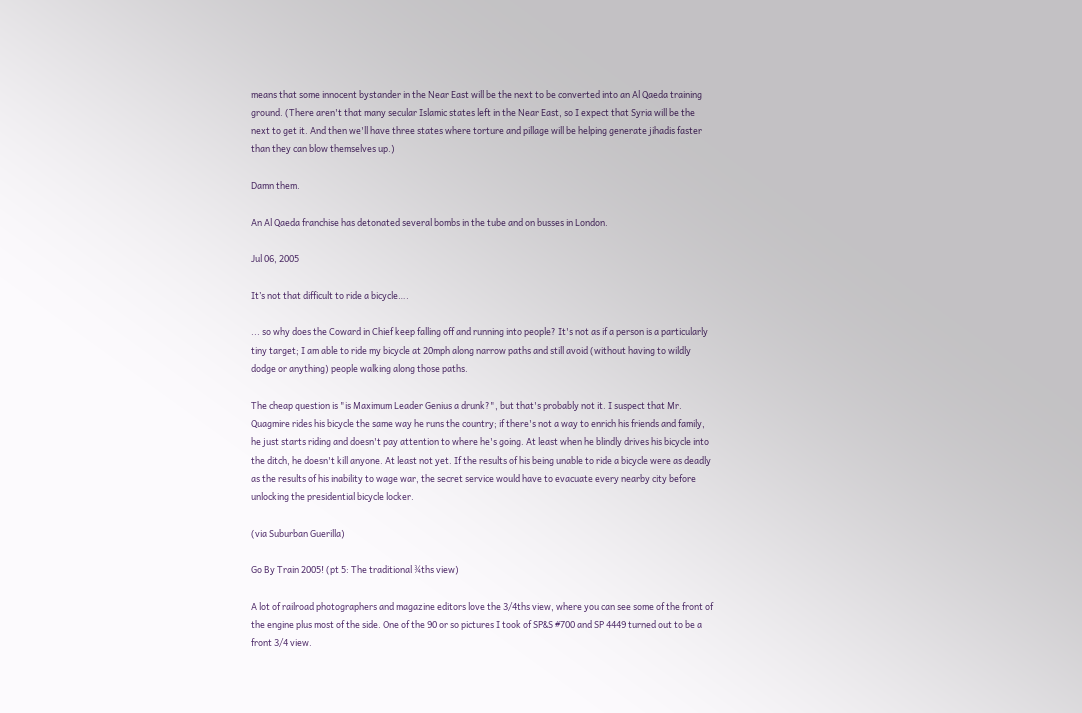means that some innocent bystander in the Near East will be the next to be converted into an Al Qaeda training ground. (There aren't that many secular Islamic states left in the Near East, so I expect that Syria will be the next to get it. And then we'll have three states where torture and pillage will be helping generate jihadis faster than they can blow themselves up.)

Damn them.

An Al Qaeda franchise has detonated several bombs in the tube and on busses in London.

Jul 06, 2005

It’s not that difficult to ride a bicycle….

... so why does the Coward in Chief keep falling off and running into people? It's not as if a person is a particularly tiny target; I am able to ride my bicycle at 20mph along narrow paths and still avoid (without having to wildly dodge or anything) people walking along those paths.

The cheap question is "is Maximum Leader Genius a drunk?", but that's probably not it. I suspect that Mr. Quagmire rides his bicycle the same way he runs the country; if there's not a way to enrich his friends and family, he just starts riding and doesn't pay attention to where he's going. At least when he blindly drives his bicycle into the ditch, he doesn't kill anyone. At least not yet. If the results of his being unable to ride a bicycle were as deadly as the results of his inability to wage war, the secret service would have to evacuate every nearby city before unlocking the presidential bicycle locker.

(via Suburban Guerilla)

Go By Train 2005! (pt 5: The traditional ¾ths view)

A lot of railroad photographers and magazine editors love the 3/4ths view, where you can see some of the front of the engine plus most of the side. One of the 90 or so pictures I took of SP&S #700 and SP 4449 turned out to be a front 3/4 view.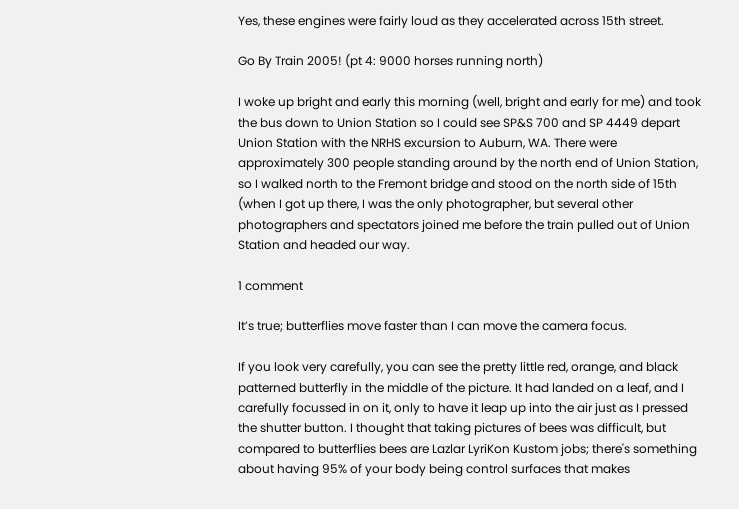Yes, these engines were fairly loud as they accelerated across 15th street.

Go By Train 2005! (pt 4: 9000 horses running north)

I woke up bright and early this morning (well, bright and early for me) and took the bus down to Union Station so I could see SP&S 700 and SP 4449 depart Union Station with the NRHS excursion to Auburn, WA. There were approximately 300 people standing around by the north end of Union Station, so I walked north to the Fremont bridge and stood on the north side of 15th (when I got up there, I was the only photographer, but several other photographers and spectators joined me before the train pulled out of Union Station and headed our way.

1 comment

It’s true; butterflies move faster than I can move the camera focus.

If you look very carefully, you can see the pretty little red, orange, and black patterned butterfly in the middle of the picture. It had landed on a leaf, and I carefully focussed in on it, only to have it leap up into the air just as I pressed the shutter button. I thought that taking pictures of bees was difficult, but compared to butterflies bees are Lazlar LyriKon Kustom jobs; there's something about having 95% of your body being control surfaces that makes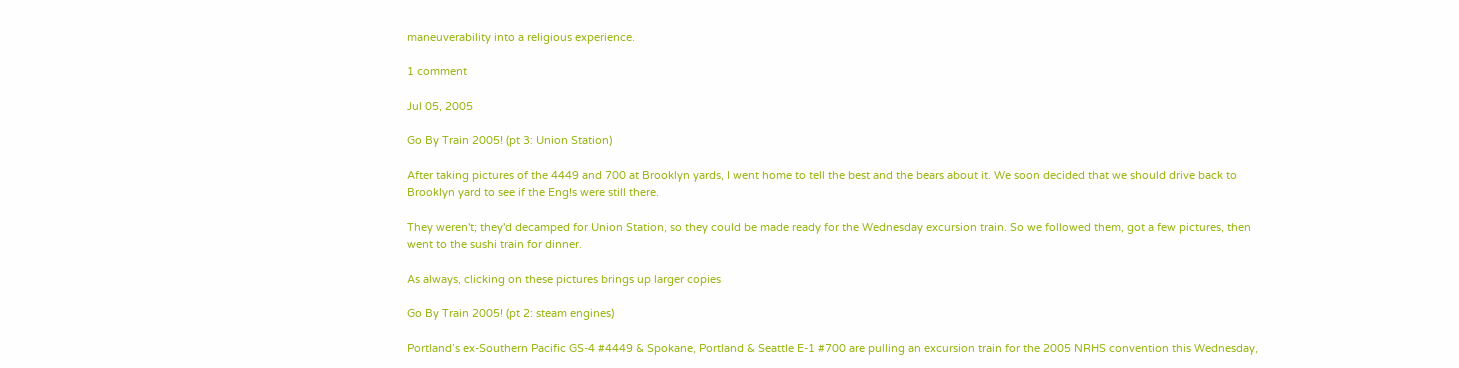maneuverability into a religious experience.

1 comment

Jul 05, 2005

Go By Train 2005! (pt 3: Union Station)

After taking pictures of the 4449 and 700 at Brooklyn yards, I went home to tell the best and the bears about it. We soon decided that we should drive back to Brooklyn yard to see if the Eng!s were still there.

They weren't; they'd decamped for Union Station, so they could be made ready for the Wednesday excursion train. So we followed them, got a few pictures, then went to the sushi train for dinner.

As always, clicking on these pictures brings up larger copies

Go By Train 2005! (pt 2: steam engines)

Portland’s ex-Southern Pacific GS-4 #4449 & Spokane, Portland & Seattle E-1 #700 are pulling an excursion train for the 2005 NRHS convention this Wednesday,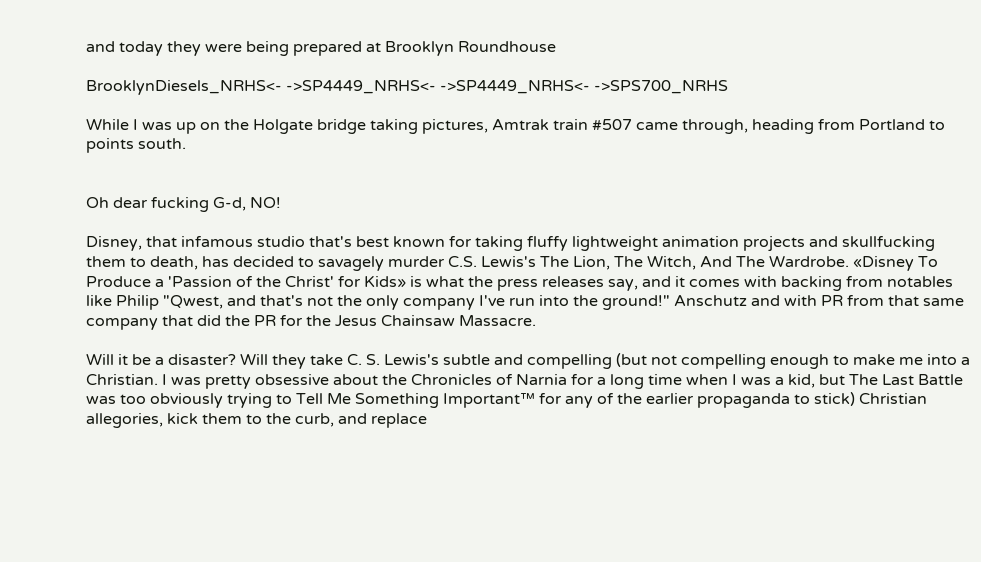and today they were being prepared at Brooklyn Roundhouse

BrooklynDiesels_NRHS<- ->SP4449_NRHS<- ->SP4449_NRHS<- ->SPS700_NRHS

While I was up on the Holgate bridge taking pictures, Amtrak train #507 came through, heading from Portland to points south.


Oh dear fucking G-d, NO!

Disney, that infamous studio that's best known for taking fluffy lightweight animation projects and skullfucking them to death, has decided to savagely murder C.S. Lewis's The Lion, The Witch, And The Wardrobe. «Disney To Produce a 'Passion of the Christ' for Kids» is what the press releases say, and it comes with backing from notables like Philip "Qwest, and that's not the only company I've run into the ground!" Anschutz and with PR from that same company that did the PR for the Jesus Chainsaw Massacre.

Will it be a disaster? Will they take C. S. Lewis's subtle and compelling (but not compelling enough to make me into a Christian. I was pretty obsessive about the Chronicles of Narnia for a long time when I was a kid, but The Last Battle was too obviously trying to Tell Me Something Important™ for any of the earlier propaganda to stick) Christian allegories, kick them to the curb, and replace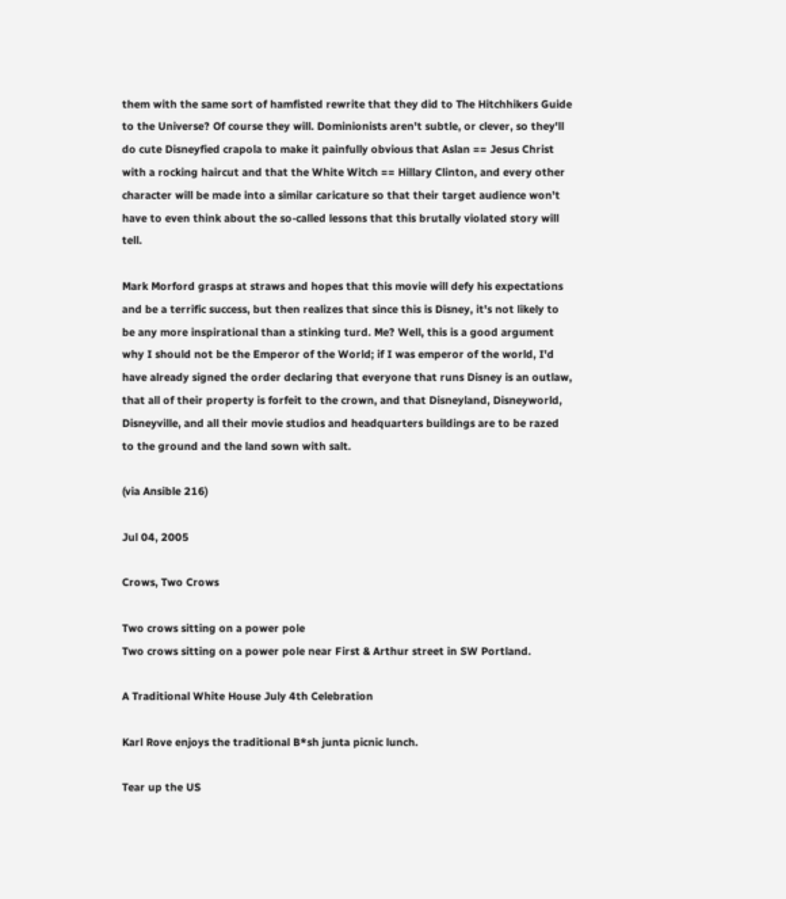them with the same sort of hamfisted rewrite that they did to The Hitchhikers Guide to the Universe? Of course they will. Dominionists aren't subtle, or clever, so they'll do cute Disneyfied crapola to make it painfully obvious that Aslan == Jesus Christ with a rocking haircut and that the White Witch == Hillary Clinton, and every other character will be made into a similar caricature so that their target audience won't have to even think about the so-called lessons that this brutally violated story will tell.

Mark Morford grasps at straws and hopes that this movie will defy his expectations and be a terrific success, but then realizes that since this is Disney, it's not likely to be any more inspirational than a stinking turd. Me? Well, this is a good argument why I should not be the Emperor of the World; if I was emperor of the world, I'd have already signed the order declaring that everyone that runs Disney is an outlaw, that all of their property is forfeit to the crown, and that Disneyland, Disneyworld, Disneyville, and all their movie studios and headquarters buildings are to be razed to the ground and the land sown with salt.

(via Ansible 216)

Jul 04, 2005

Crows, Two Crows

Two crows sitting on a power pole
Two crows sitting on a power pole near First & Arthur street in SW Portland.

A Traditional White House July 4th Celebration

Karl Rove enjoys the traditional B*sh junta picnic lunch.

Tear up the US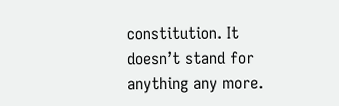constitution. It doesn’t stand for anything any more.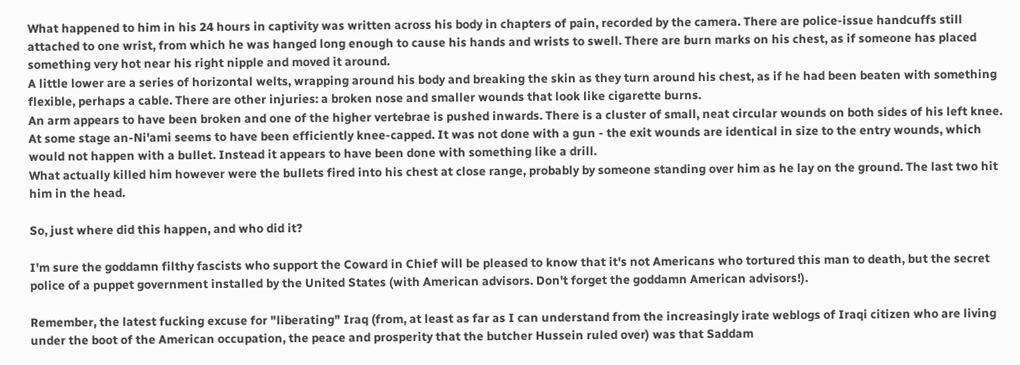What happened to him in his 24 hours in captivity was written across his body in chapters of pain, recorded by the camera. There are police-issue handcuffs still attached to one wrist, from which he was hanged long enough to cause his hands and wrists to swell. There are burn marks on his chest, as if someone has placed something very hot near his right nipple and moved it around.
A little lower are a series of horizontal welts, wrapping around his body and breaking the skin as they turn around his chest, as if he had been beaten with something flexible, perhaps a cable. There are other injuries: a broken nose and smaller wounds that look like cigarette burns.
An arm appears to have been broken and one of the higher vertebrae is pushed inwards. There is a cluster of small, neat circular wounds on both sides of his left knee. At some stage an-Ni'ami seems to have been efficiently knee-capped. It was not done with a gun - the exit wounds are identical in size to the entry wounds, which would not happen with a bullet. Instead it appears to have been done with something like a drill.
What actually killed him however were the bullets fired into his chest at close range, probably by someone standing over him as he lay on the ground. The last two hit him in the head.

So, just where did this happen, and who did it?

I'm sure the goddamn filthy fascists who support the Coward in Chief will be pleased to know that it's not Americans who tortured this man to death, but the secret police of a puppet government installed by the United States (with American advisors. Don't forget the goddamn American advisors!).

Remember, the latest fucking excuse for "liberating" Iraq (from, at least as far as I can understand from the increasingly irate weblogs of Iraqi citizen who are living under the boot of the American occupation, the peace and prosperity that the butcher Hussein ruled over) was that Saddam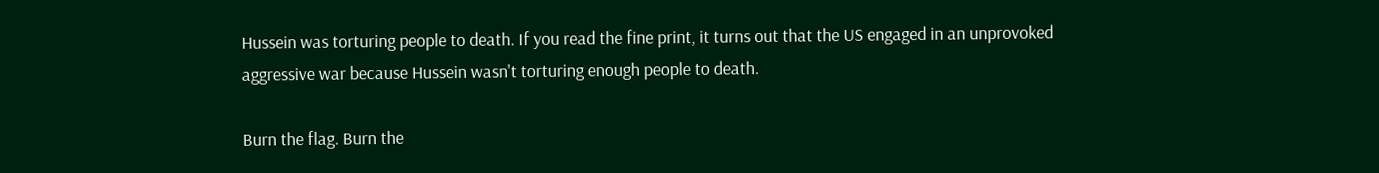Hussein was torturing people to death. If you read the fine print, it turns out that the US engaged in an unprovoked aggressive war because Hussein wasn't torturing enough people to death.

Burn the flag. Burn the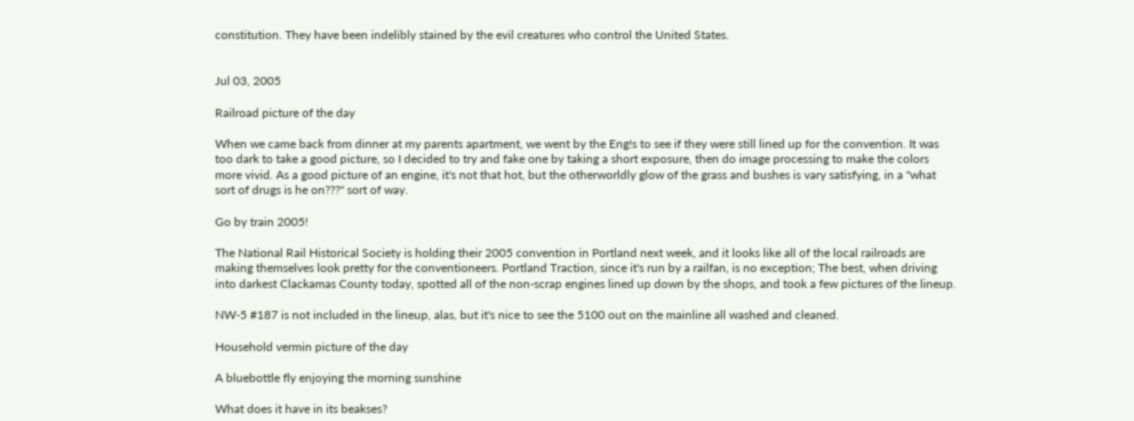constitution. They have been indelibly stained by the evil creatures who control the United States.


Jul 03, 2005

Railroad picture of the day

When we came back from dinner at my parents apartment, we went by the Eng!s to see if they were still lined up for the convention. It was too dark to take a good picture, so I decided to try and fake one by taking a short exposure, then do image processing to make the colors more vivid. As a good picture of an engine, it's not that hot, but the otherworldly glow of the grass and bushes is vary satisfying, in a "what sort of drugs is he on???" sort of way.

Go by train 2005!

The National Rail Historical Society is holding their 2005 convention in Portland next week, and it looks like all of the local railroads are making themselves look pretty for the conventioneers. Portland Traction, since it's run by a railfan, is no exception; The best, when driving into darkest Clackamas County today, spotted all of the non-scrap engines lined up down by the shops, and took a few pictures of the lineup.

NW-5 #187 is not included in the lineup, alas, but it's nice to see the 5100 out on the mainline all washed and cleaned.

Household vermin picture of the day

A bluebottle fly enjoying the morning sunshine

What does it have in its beakses?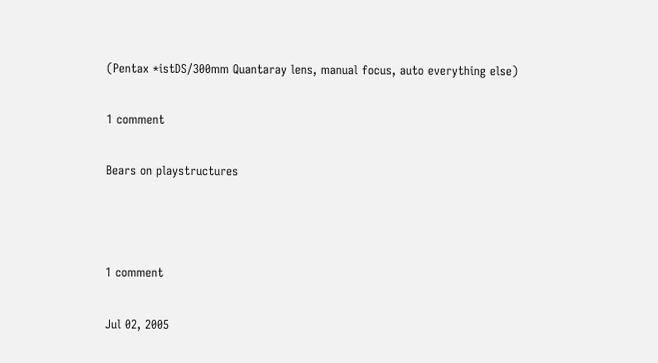(Pentax *istDS/300mm Quantaray lens, manual focus, auto everything else)

1 comment

Bears on playstructures



1 comment

Jul 02, 2005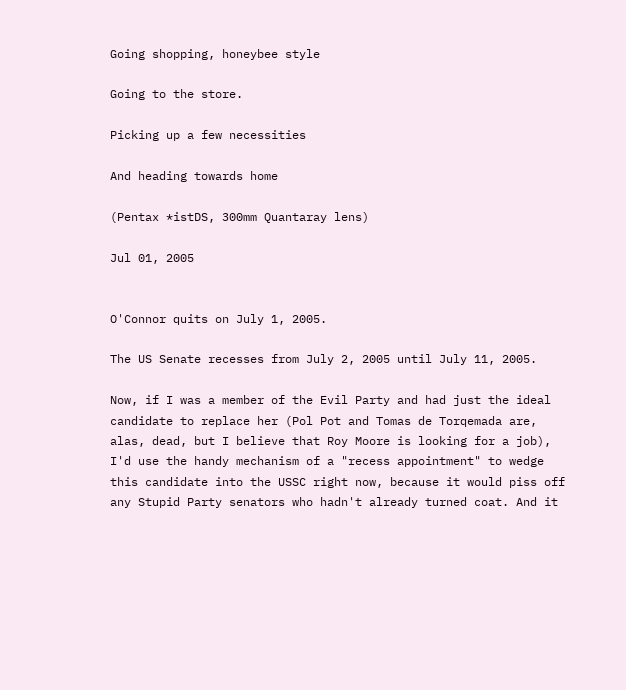Going shopping, honeybee style

Going to the store.

Picking up a few necessities

And heading towards home

(Pentax *istDS, 300mm Quantaray lens)

Jul 01, 2005


O'Connor quits on July 1, 2005.

The US Senate recesses from July 2, 2005 until July 11, 2005.

Now, if I was a member of the Evil Party and had just the ideal candidate to replace her (Pol Pot and Tomas de Torqemada are, alas, dead, but I believe that Roy Moore is looking for a job), I'd use the handy mechanism of a "recess appointment" to wedge this candidate into the USSC right now, because it would piss off any Stupid Party senators who hadn't already turned coat. And it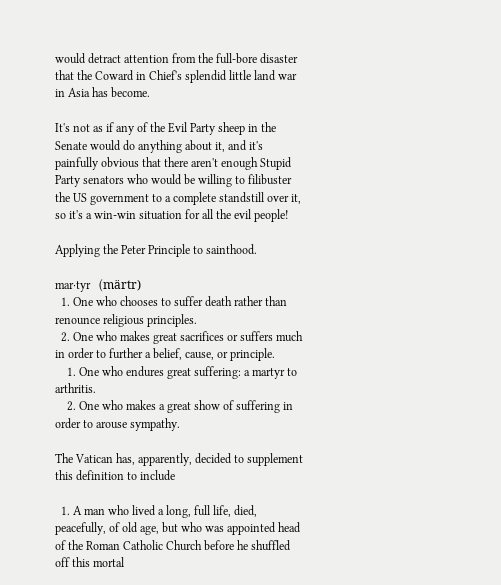would detract attention from the full-bore disaster that the Coward in Chief's splendid little land war in Asia has become.

It's not as if any of the Evil Party sheep in the Senate would do anything about it, and it's painfully obvious that there aren't enough Stupid Party senators who would be willing to filibuster the US government to a complete standstill over it, so it's a win-win situation for all the evil people!

Applying the Peter Principle to sainthood.

mar·tyr   (märtr)
  1. One who chooses to suffer death rather than renounce religious principles.
  2. One who makes great sacrifices or suffers much in order to further a belief, cause, or principle.
    1. One who endures great suffering: a martyr to arthritis.
    2. One who makes a great show of suffering in order to arouse sympathy.

The Vatican has, apparently, decided to supplement this definition to include

  1. A man who lived a long, full life, died, peacefully, of old age, but who was appointed head of the Roman Catholic Church before he shuffled off this mortal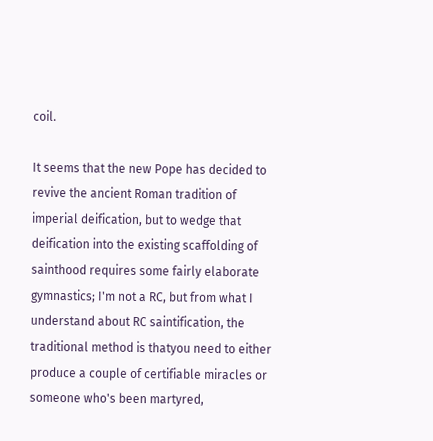coil.

It seems that the new Pope has decided to revive the ancient Roman tradition of imperial deification, but to wedge that deification into the existing scaffolding of sainthood requires some fairly elaborate gymnastics; I'm not a RC, but from what I understand about RC saintification, the traditional method is thatyou need to either produce a couple of certifiable miracles or someone who's been martyred,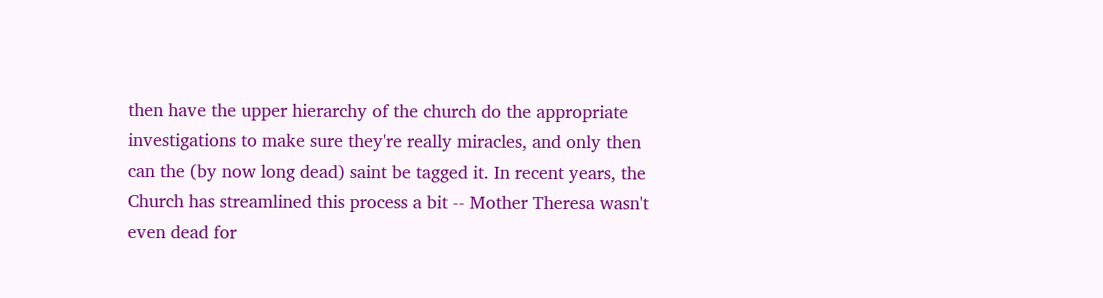then have the upper hierarchy of the church do the appropriate investigations to make sure they're really miracles, and only then can the (by now long dead) saint be tagged it. In recent years, the Church has streamlined this process a bit -- Mother Theresa wasn't even dead for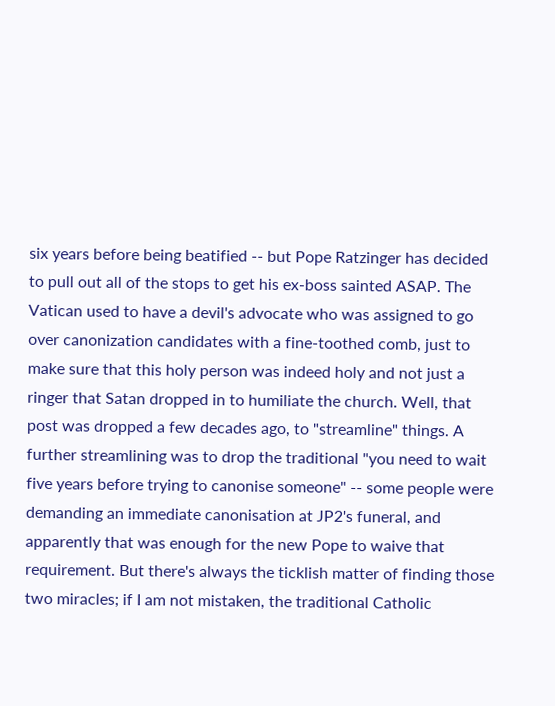six years before being beatified -- but Pope Ratzinger has decided to pull out all of the stops to get his ex-boss sainted ASAP. The Vatican used to have a devil's advocate who was assigned to go over canonization candidates with a fine-toothed comb, just to make sure that this holy person was indeed holy and not just a ringer that Satan dropped in to humiliate the church. Well, that post was dropped a few decades ago, to "streamline" things. A further streamlining was to drop the traditional "you need to wait five years before trying to canonise someone" -- some people were demanding an immediate canonisation at JP2's funeral, and apparently that was enough for the new Pope to waive that requirement. But there's always the ticklish matter of finding those two miracles; if I am not mistaken, the traditional Catholic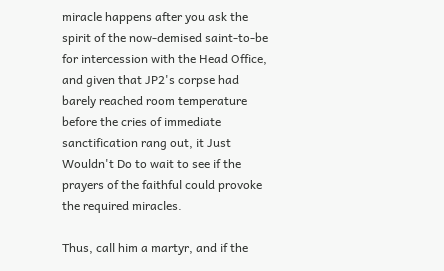miracle happens after you ask the spirit of the now-demised saint-to-be for intercession with the Head Office, and given that JP2's corpse had barely reached room temperature before the cries of immediate sanctification rang out, it Just Wouldn't Do to wait to see if the prayers of the faithful could provoke the required miracles.

Thus, call him a martyr, and if the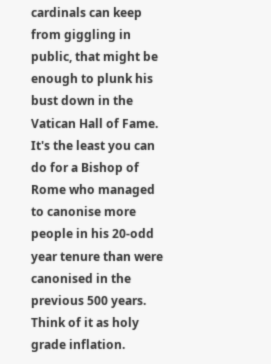cardinals can keep from giggling in public, that might be enough to plunk his bust down in the Vatican Hall of Fame. It's the least you can do for a Bishop of Rome who managed to canonise more people in his 20-odd year tenure than were canonised in the previous 500 years. Think of it as holy grade inflation.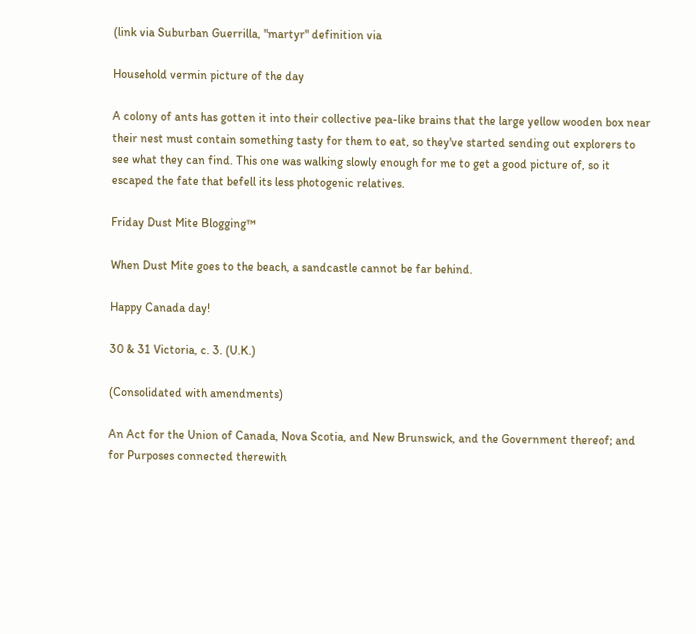(link via Suburban Guerrilla, "martyr" definition via

Household vermin picture of the day

A colony of ants has gotten it into their collective pea-like brains that the large yellow wooden box near their nest must contain something tasty for them to eat, so they've started sending out explorers to see what they can find. This one was walking slowly enough for me to get a good picture of, so it escaped the fate that befell its less photogenic relatives.

Friday Dust Mite Blogging™

When Dust Mite goes to the beach, a sandcastle cannot be far behind.

Happy Canada day!

30 & 31 Victoria, c. 3. (U.K.)

(Consolidated with amendments)

An Act for the Union of Canada, Nova Scotia, and New Brunswick, and the Government thereof; and for Purposes connected therewith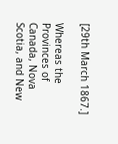[29th March 1867.]

Whereas the Provinces of Canada, Nova Scotia, and New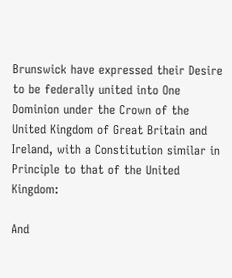Brunswick have expressed their Desire to be federally united into One Dominion under the Crown of the United Kingdom of Great Britain and Ireland, with a Constitution similar in Principle to that of the United Kingdom:

And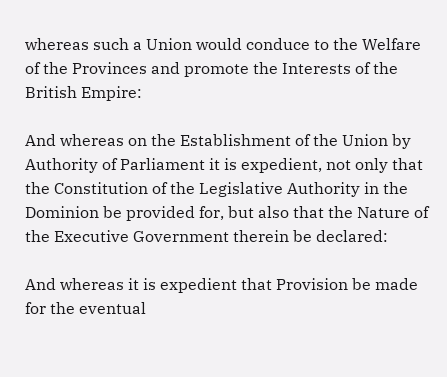whereas such a Union would conduce to the Welfare of the Provinces and promote the Interests of the British Empire:

And whereas on the Establishment of the Union by Authority of Parliament it is expedient, not only that the Constitution of the Legislative Authority in the Dominion be provided for, but also that the Nature of the Executive Government therein be declared:

And whereas it is expedient that Provision be made for the eventual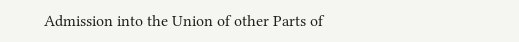Admission into the Union of other Parts of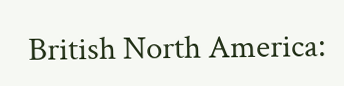British North America: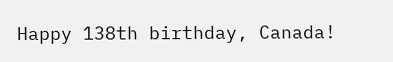Happy 138th birthday, Canada!